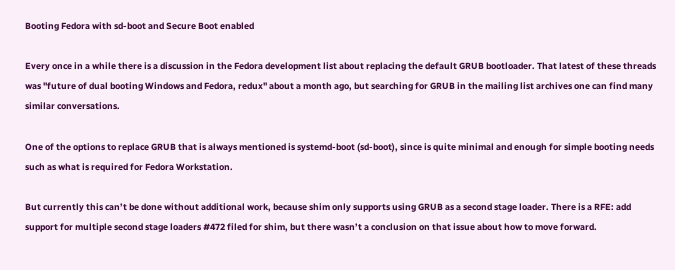Booting Fedora with sd-boot and Secure Boot enabled

Every once in a while there is a discussion in the Fedora development list about replacing the default GRUB bootloader. That latest of these threads was "future of dual booting Windows and Fedora, redux" about a month ago, but searching for GRUB in the mailing list archives one can find many similar conversations.

One of the options to replace GRUB that is always mentioned is systemd-boot (sd-boot), since is quite minimal and enough for simple booting needs such as what is required for Fedora Workstation.

But currently this can’t be done without additional work, because shim only supports using GRUB as a second stage loader. There is a RFE: add support for multiple second stage loaders #472 filed for shim, but there wasn’t a conclusion on that issue about how to move forward.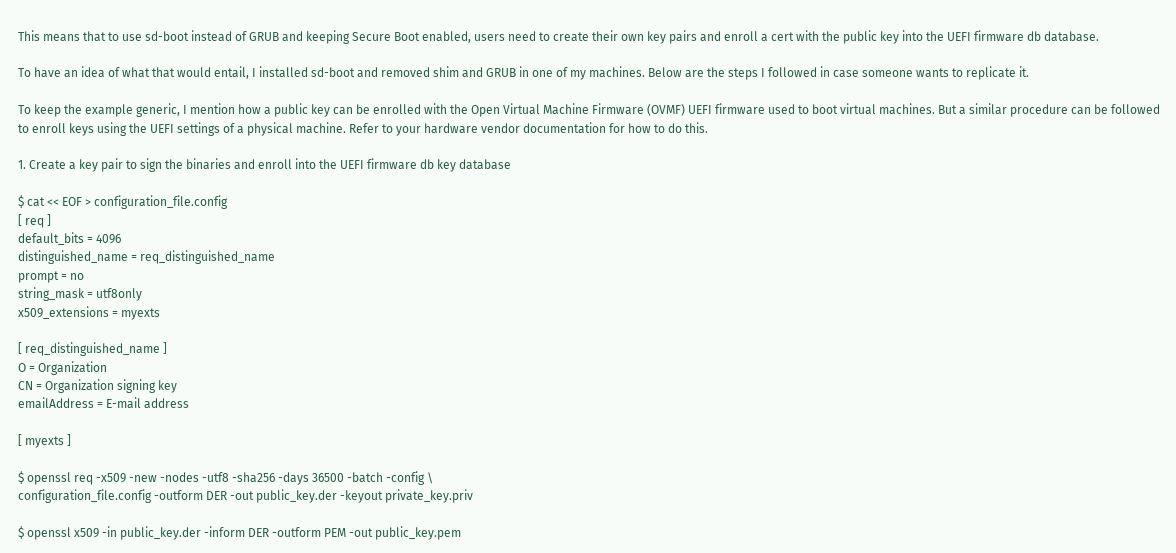This means that to use sd-boot instead of GRUB and keeping Secure Boot enabled, users need to create their own key pairs and enroll a cert with the public key into the UEFI firmware db database.

To have an idea of what that would entail, I installed sd-boot and removed shim and GRUB in one of my machines. Below are the steps I followed in case someone wants to replicate it.

To keep the example generic, I mention how a public key can be enrolled with the Open Virtual Machine Firmware (OVMF) UEFI firmware used to boot virtual machines. But a similar procedure can be followed to enroll keys using the UEFI settings of a physical machine. Refer to your hardware vendor documentation for how to do this.

1. Create a key pair to sign the binaries and enroll into the UEFI firmware db key database

$ cat << EOF > configuration_file.config
[ req ]
default_bits = 4096
distinguished_name = req_distinguished_name
prompt = no
string_mask = utf8only
x509_extensions = myexts

[ req_distinguished_name ]
O = Organization
CN = Organization signing key
emailAddress = E-mail address

[ myexts ]

$ openssl req -x509 -new -nodes -utf8 -sha256 -days 36500 -batch -config \
configuration_file.config -outform DER -out public_key.der -keyout private_key.priv

$ openssl x509 -in public_key.der -inform DER -outform PEM -out public_key.pem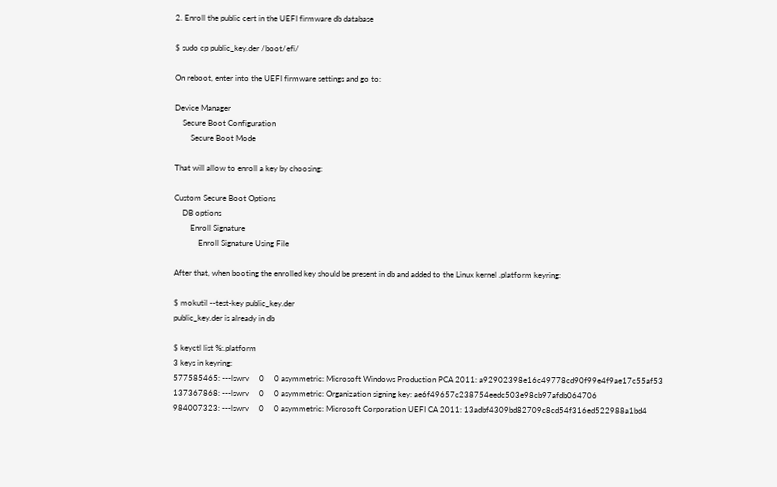2. Enroll the public cert in the UEFI firmware db database

$ sudo cp public_key.der /boot/efi/

On reboot, enter into the UEFI firmware settings and go to:

Device Manager
    Secure Boot Configuration
        Secure Boot Mode

That will allow to enroll a key by choosing:

Custom Secure Boot Options
    DB options
        Enroll Signature
            Enroll Signature Using File

After that, when booting the enrolled key should be present in db and added to the Linux kernel .platform keyring:

$ mokutil --test-key public_key.der
public_key.der is already in db

$ keyctl list %:.platform
3 keys in keyring:
577585465: ---lswrv     0     0 asymmetric: Microsoft Windows Production PCA 2011: a92902398e16c49778cd90f99e4f9ae17c55af53
137367868: ---lswrv     0     0 asymmetric: Organization signing key: ae6f49657c238754eedc503e98cb97afdb064706
984007323: ---lswrv     0     0 asymmetric: Microsoft Corporation UEFI CA 2011: 13adbf4309bd82709c8cd54f316ed522988a1bd4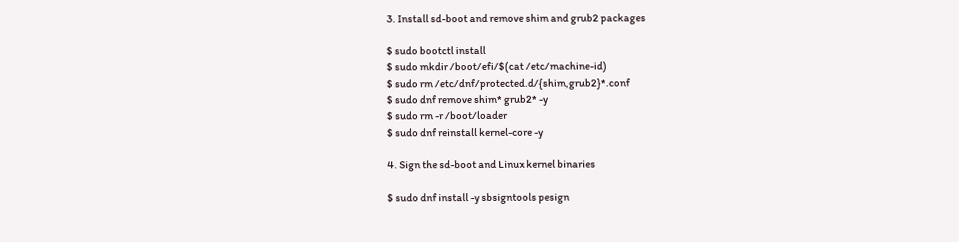3. Install sd-boot and remove shim and grub2 packages

$ sudo bootctl install
$ sudo mkdir /boot/efi/$(cat /etc/machine-id)
$ sudo rm /etc/dnf/protected.d/{shim,grub2}*.conf
$ sudo dnf remove shim* grub2* -y
$ sudo rm -r /boot/loader
$ sudo dnf reinstall kernel-core -y

4. Sign the sd-boot and Linux kernel binaries

$ sudo dnf install -y sbsigntools pesign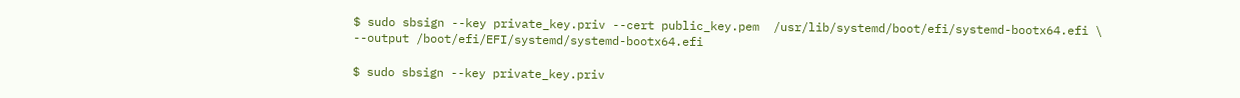$ sudo sbsign --key private_key.priv --cert public_key.pem  /usr/lib/systemd/boot/efi/systemd-bootx64.efi \
--output /boot/efi/EFI/systemd/systemd-bootx64.efi

$ sudo sbsign --key private_key.priv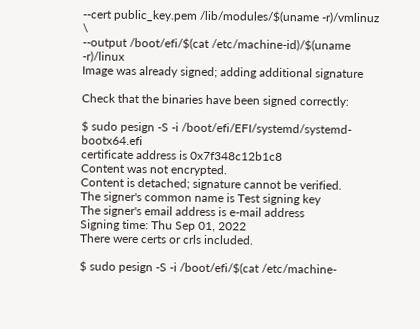--cert public_key.pem /lib/modules/$(uname -r)/vmlinuz \
--output /boot/efi/$(cat /etc/machine-id)/$(uname -r)/linux
Image was already signed; adding additional signature

Check that the binaries have been signed correctly:

$ sudo pesign -S -i /boot/efi/EFI/systemd/systemd-bootx64.efi
certificate address is 0x7f348c12b1c8
Content was not encrypted.
Content is detached; signature cannot be verified.
The signer's common name is Test signing key
The signer's email address is e-mail address
Signing time: Thu Sep 01, 2022
There were certs or crls included.

$ sudo pesign -S -i /boot/efi/$(cat /etc/machine-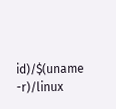id)/$(uname -r)/linux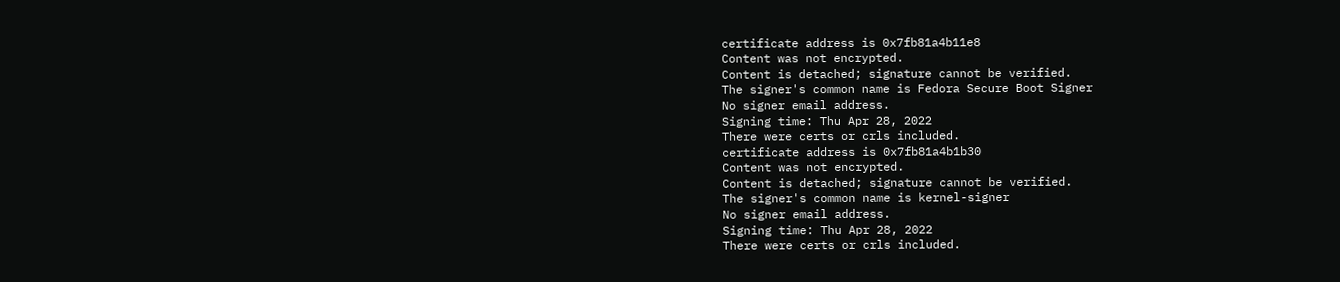certificate address is 0x7fb81a4b11e8
Content was not encrypted.
Content is detached; signature cannot be verified.
The signer's common name is Fedora Secure Boot Signer
No signer email address.
Signing time: Thu Apr 28, 2022
There were certs or crls included.
certificate address is 0x7fb81a4b1b30
Content was not encrypted.
Content is detached; signature cannot be verified.
The signer's common name is kernel-signer
No signer email address.
Signing time: Thu Apr 28, 2022
There were certs or crls included.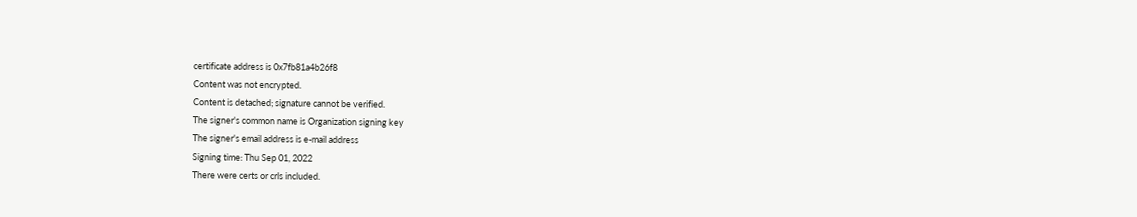certificate address is 0x7fb81a4b26f8
Content was not encrypted.
Content is detached; signature cannot be verified.
The signer's common name is Organization signing key
The signer's email address is e-mail address
Signing time: Thu Sep 01, 2022
There were certs or crls included.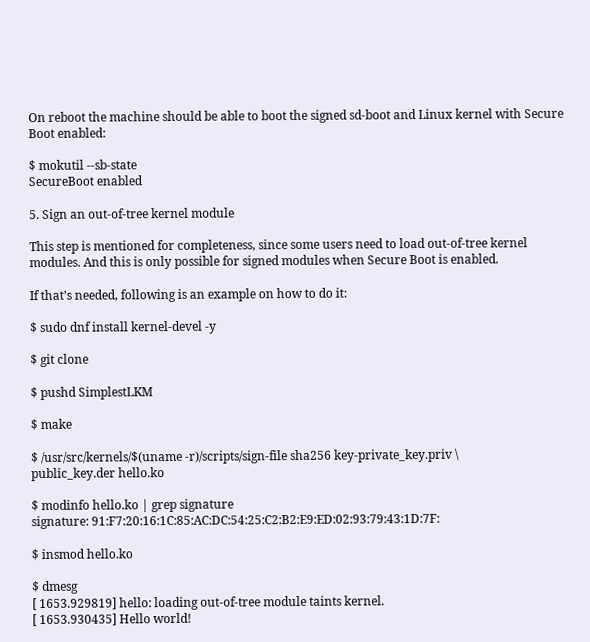On reboot the machine should be able to boot the signed sd-boot and Linux kernel with Secure Boot enabled:

$ mokutil --sb-state
SecureBoot enabled

5. Sign an out-of-tree kernel module

This step is mentioned for completeness, since some users need to load out-of-tree kernel modules. And this is only possible for signed modules when Secure Boot is enabled.

If that’s needed, following is an example on how to do it:

$ sudo dnf install kernel-devel -y

$ git clone

$ pushd SimplestLKM

$ make

$ /usr/src/kernels/$(uname -r)/scripts/sign-file sha256 key-private_key.priv \
public_key.der hello.ko

$ modinfo hello.ko | grep signature
signature: 91:F7:20:16:1C:85:AC:DC:54:25:C2:B2:E9:ED:02:93:79:43:1D:7F:

$ insmod hello.ko

$ dmesg
[ 1653.929819] hello: loading out-of-tree module taints kernel.
[ 1653.930435] Hello world!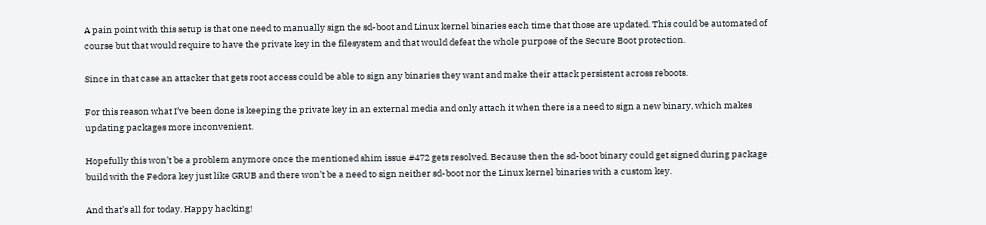A pain point with this setup is that one need to manually sign the sd-boot and Linux kernel binaries each time that those are updated. This could be automated of course but that would require to have the private key in the filesystem and that would defeat the whole purpose of the Secure Boot protection.

Since in that case an attacker that gets root access could be able to sign any binaries they want and make their attack persistent across reboots.

For this reason what I’ve been done is keeping the private key in an external media and only attach it when there is a need to sign a new binary, which makes updating packages more inconvenient.

Hopefully this won’t be a problem anymore once the mentioned shim issue #472 gets resolved. Because then the sd-boot binary could get signed during package build with the Fedora key just like GRUB and there won’t be a need to sign neither sd-boot nor the Linux kernel binaries with a custom key.

And that’s all for today. Happy hacking!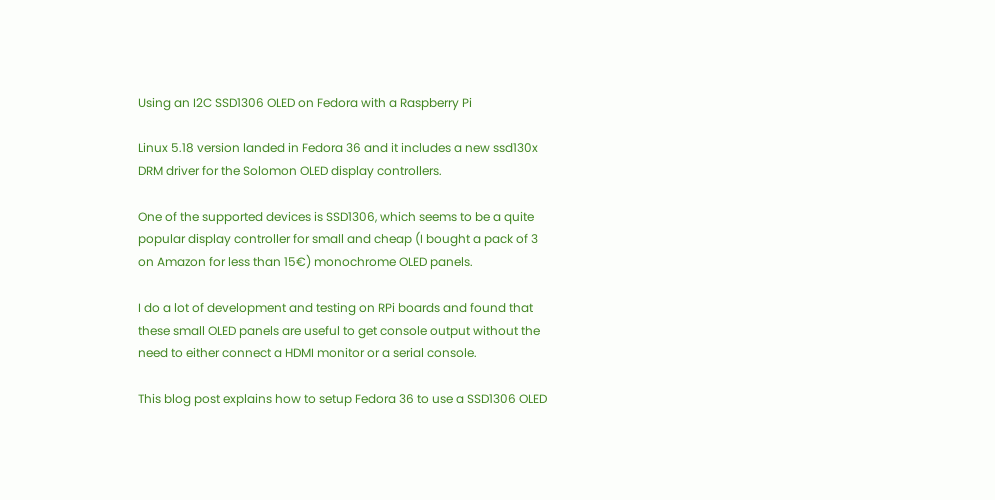Using an I2C SSD1306 OLED on Fedora with a Raspberry Pi

Linux 5.18 version landed in Fedora 36 and it includes a new ssd130x DRM driver for the Solomon OLED display controllers.

One of the supported devices is SSD1306, which seems to be a quite popular display controller for small and cheap (I bought a pack of 3 on Amazon for less than 15€) monochrome OLED panels.

I do a lot of development and testing on RPi boards and found that these small OLED panels are useful to get console output without the need to either connect a HDMI monitor or a serial console.

This blog post explains how to setup Fedora 36 to use a SSD1306 OLED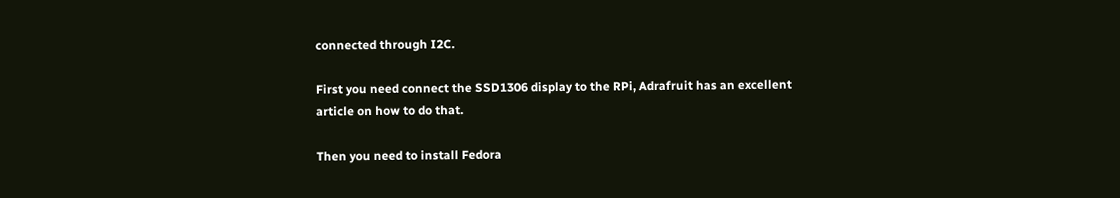connected through I2C.

First you need connect the SSD1306 display to the RPi, Adrafruit has an excellent article on how to do that.

Then you need to install Fedora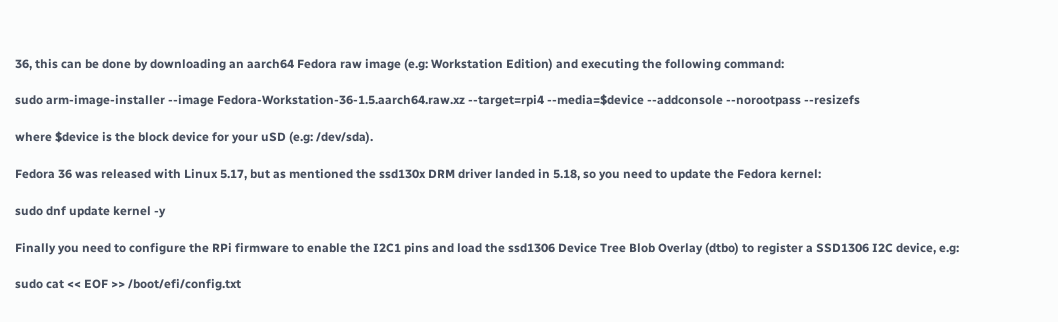36, this can be done by downloading an aarch64 Fedora raw image (e.g: Workstation Edition) and executing the following command:

sudo arm-image-installer --image Fedora-Workstation-36-1.5.aarch64.raw.xz --target=rpi4 --media=$device --addconsole --norootpass --resizefs

where $device is the block device for your uSD (e.g: /dev/sda).

Fedora 36 was released with Linux 5.17, but as mentioned the ssd130x DRM driver landed in 5.18, so you need to update the Fedora kernel:

sudo dnf update kernel -y

Finally you need to configure the RPi firmware to enable the I2C1 pins and load the ssd1306 Device Tree Blob Overlay (dtbo) to register a SSD1306 I2C device, e.g:

sudo cat << EOF >> /boot/efi/config.txt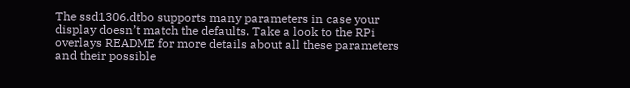The ssd1306.dtbo supports many parameters in case your display doesn’t match the defaults. Take a look to the RPi overlays README for more details about all these parameters and their possible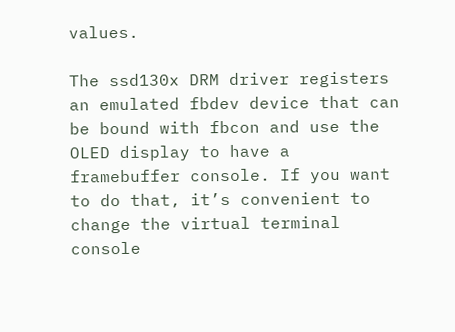values.

The ssd130x DRM driver registers an emulated fbdev device that can be bound with fbcon and use the OLED display to have a framebuffer console. If you want to do that, it’s convenient to change the virtual terminal console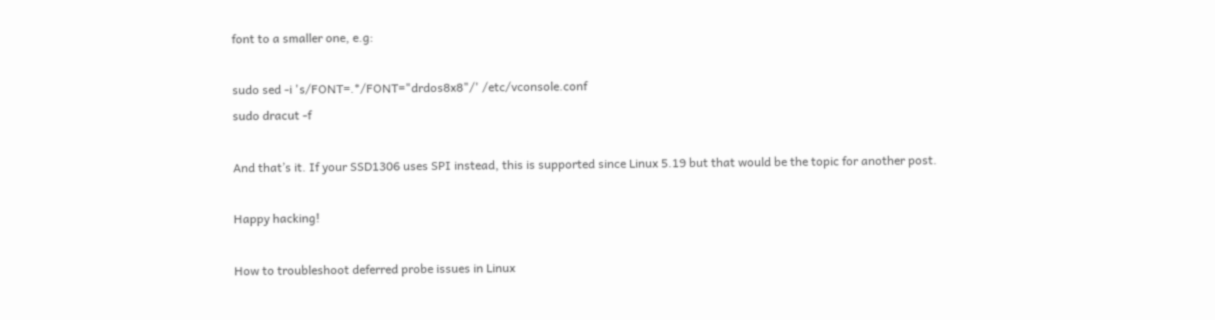font to a smaller one, e.g:

sudo sed -i 's/FONT=.*/FONT="drdos8x8"/' /etc/vconsole.conf
sudo dracut -f

And that’s it. If your SSD1306 uses SPI instead, this is supported since Linux 5.19 but that would be the topic for another post.

Happy hacking!

How to troubleshoot deferred probe issues in Linux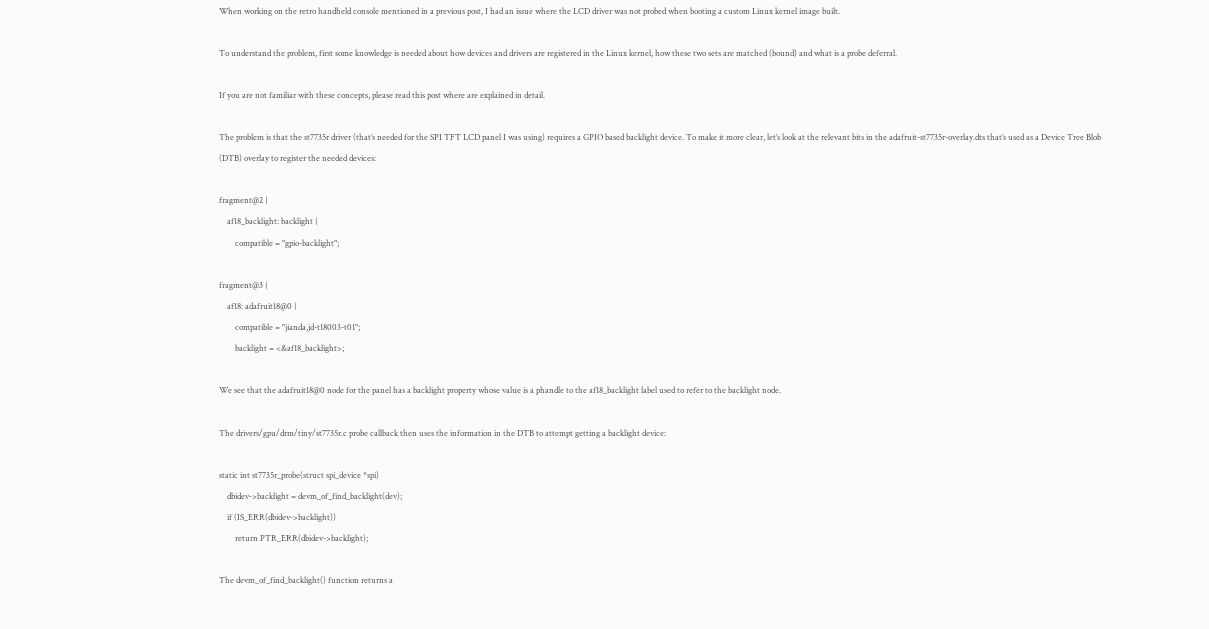When working on the retro handheld console mentioned in a previous post, I had an issue where the LCD driver was not probed when booting a custom Linux kernel image built.

To understand the problem, first some knowledge is needed about how devices and drivers are registered in the Linux kernel, how these two sets are matched (bound) and what is a probe deferral.

If you are not familiar with these concepts, please read this post where are explained in detail.

The problem is that the st7735r driver (that’s needed for the SPI TFT LCD panel I was using) requires a GPIO based backlight device. To make it more clear, let’s look at the relevant bits in the adafruit-st7735r-overlay.dts that’s used as a Device Tree Blob (DTB) overlay to register the needed devices:

fragment@2 {
    af18_backlight: backlight {
        compatible = "gpio-backlight";

fragment@3 {
    af18: adafruit18@0 {
        compatible = "jianda,jd-t18003-t01";
        backlight = <&af18_backlight>;

We see that the adafruit18@0 node for the panel has a backlight property whose value is a phandle to the af18_backlight label used to refer to the backlight node.

The drivers/gpu/drm/tiny/st7735r.c probe callback then uses the information in the DTB to attempt getting a backlight device:

static int st7735r_probe(struct spi_device *spi)
    dbidev->backlight = devm_of_find_backlight(dev);
    if (IS_ERR(dbidev->backlight))
        return PTR_ERR(dbidev->backlight);

The devm_of_find_backlight() function returns a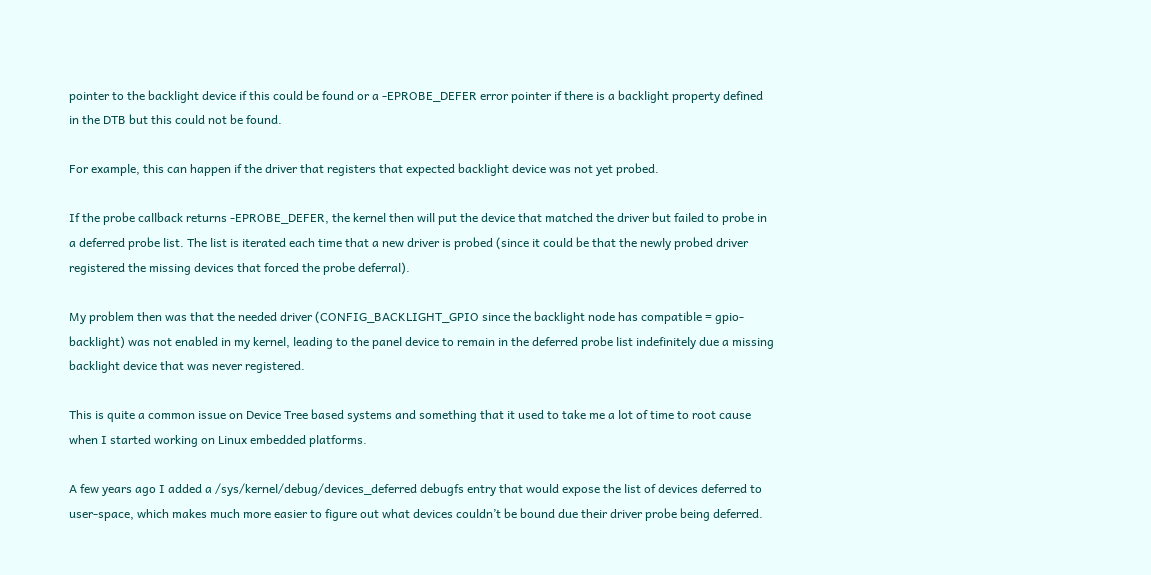pointer to the backlight device if this could be found or a -EPROBE_DEFER error pointer if there is a backlight property defined in the DTB but this could not be found.

For example, this can happen if the driver that registers that expected backlight device was not yet probed.

If the probe callback returns -EPROBE_DEFER, the kernel then will put the device that matched the driver but failed to probe in a deferred probe list. The list is iterated each time that a new driver is probed (since it could be that the newly probed driver registered the missing devices that forced the probe deferral).

My problem then was that the needed driver (CONFIG_BACKLIGHT_GPIO since the backlight node has compatible = gpio-backlight) was not enabled in my kernel, leading to the panel device to remain in the deferred probe list indefinitely due a missing backlight device that was never registered.

This is quite a common issue on Device Tree based systems and something that it used to take me a lot of time to root cause when I started working on Linux embedded platforms.

A few years ago I added a /sys/kernel/debug/devices_deferred debugfs entry that would expose the list of devices deferred to user-space, which makes much more easier to figure out what devices couldn’t be bound due their driver probe being deferred.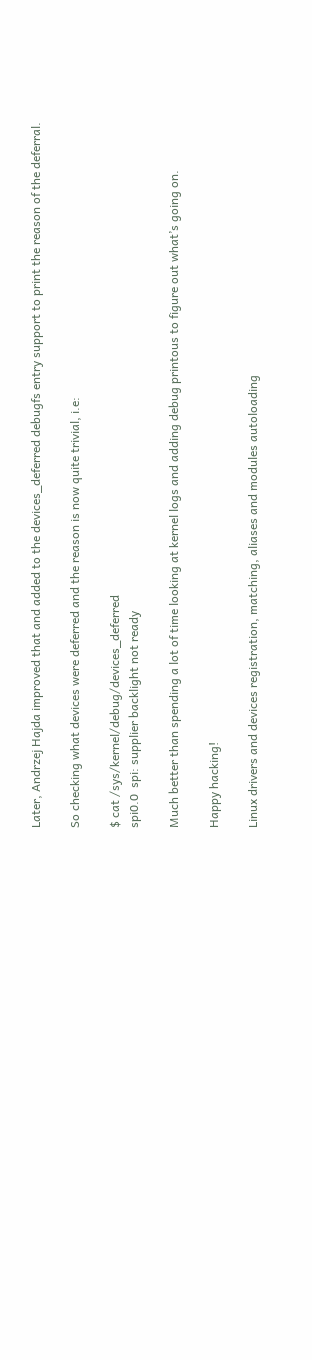Later, Andrzej Hajda improved that and added to the devices_deferred debugfs entry support to print the reason of the deferral.

So checking what devices were deferred and the reason is now quite trivial, i.e:

$ cat /sys/kernel/debug/devices_deferred
spi0.0  spi: supplier backlight not ready

Much better than spending a lot of time looking at kernel logs and adding debug printous to figure out what’s going on.

Happy hacking!

Linux drivers and devices registration, matching, aliases and modules autoloading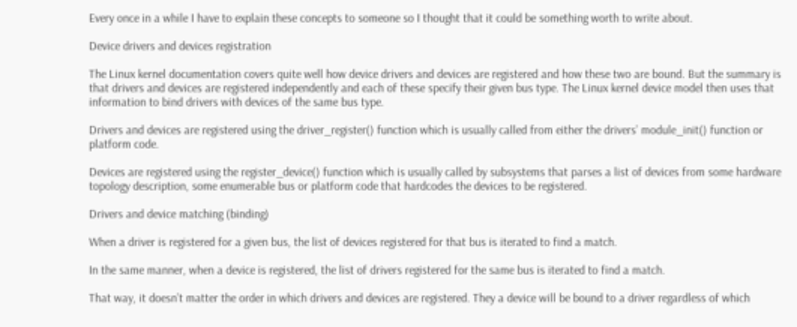Every once in a while I have to explain these concepts to someone so I thought that it could be something worth to write about.

Device drivers and devices registration

The Linux kernel documentation covers quite well how device drivers and devices are registered and how these two are bound. But the summary is that drivers and devices are registered independently and each of these specify their given bus type. The Linux kernel device model then uses that information to bind drivers with devices of the same bus type.

Drivers and devices are registered using the driver_register() function which is usually called from either the drivers’ module_init() function or platform code.

Devices are registered using the register_device() function which is usually called by subsystems that parses a list of devices from some hardware topology description, some enumerable bus or platform code that hardcodes the devices to be registered.

Drivers and device matching (binding)

When a driver is registered for a given bus, the list of devices registered for that bus is iterated to find a match.

In the same manner, when a device is registered, the list of drivers registered for the same bus is iterated to find a match.

That way, it doesn’t matter the order in which drivers and devices are registered. They a device will be bound to a driver regardless of which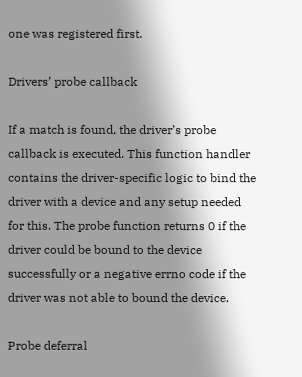one was registered first.

Drivers’ probe callback

If a match is found, the driver’s probe callback is executed. This function handler contains the driver-specific logic to bind the driver with a device and any setup needed for this. The probe function returns 0 if the driver could be bound to the device successfully or a negative errno code if the driver was not able to bound the device.

Probe deferral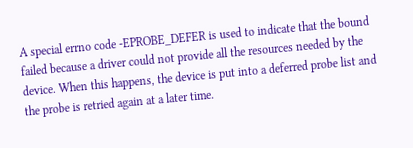A special errno code -EPROBE_DEFER is used to indicate that the bound failed because a driver could not provide all the resources needed by the device. When this happens, the device is put into a deferred probe list and the probe is retried again at a later time.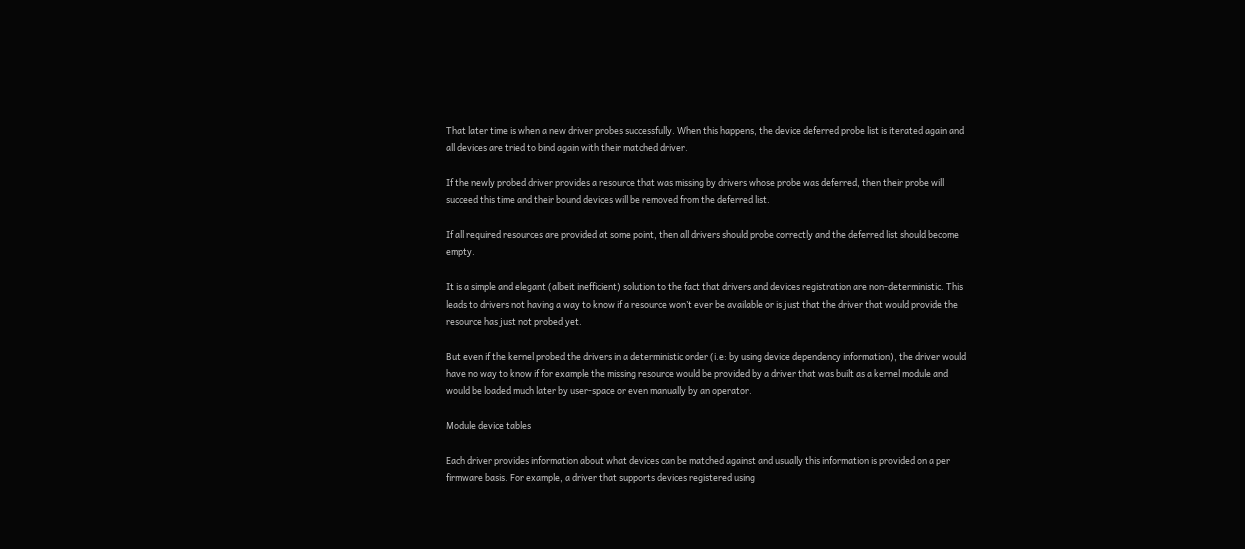That later time is when a new driver probes successfully. When this happens, the device deferred probe list is iterated again and all devices are tried to bind again with their matched driver.

If the newly probed driver provides a resource that was missing by drivers whose probe was deferred, then their probe will succeed this time and their bound devices will be removed from the deferred list.

If all required resources are provided at some point, then all drivers should probe correctly and the deferred list should become empty.

It is a simple and elegant (albeit inefficient) solution to the fact that drivers and devices registration are non-deterministic. This leads to drivers not having a way to know if a resource won’t ever be available or is just that the driver that would provide the resource has just not probed yet.

But even if the kernel probed the drivers in a deterministic order (i.e: by using device dependency information), the driver would have no way to know if for example the missing resource would be provided by a driver that was built as a kernel module and would be loaded much later by user-space or even manually by an operator.

Module device tables

Each driver provides information about what devices can be matched against and usually this information is provided on a per firmware basis. For example, a driver that supports devices registered using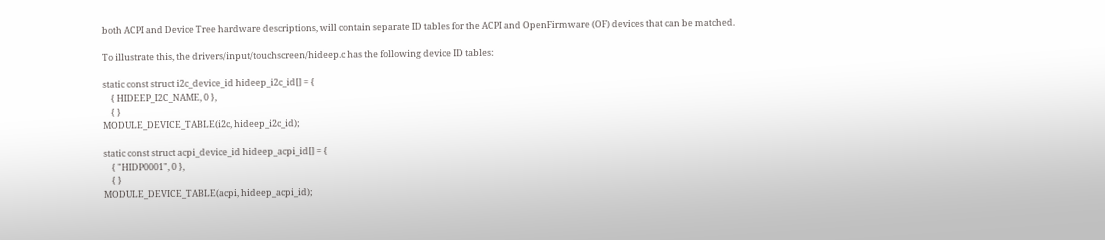both ACPI and Device Tree hardware descriptions, will contain separate ID tables for the ACPI and OpenFirmware (OF) devices that can be matched.

To illustrate this, the drivers/input/touchscreen/hideep.c has the following device ID tables:

static const struct i2c_device_id hideep_i2c_id[] = {
    { HIDEEP_I2C_NAME, 0 },
    { }
MODULE_DEVICE_TABLE(i2c, hideep_i2c_id);

static const struct acpi_device_id hideep_acpi_id[] = {
    { "HIDP0001", 0 },
    { }
MODULE_DEVICE_TABLE(acpi, hideep_acpi_id);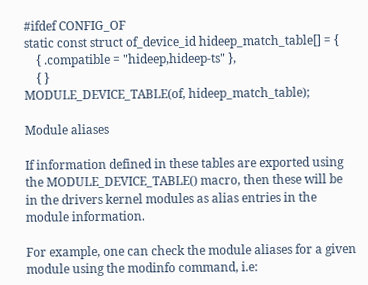#ifdef CONFIG_OF
static const struct of_device_id hideep_match_table[] = {
    { .compatible = "hideep,hideep-ts" },
    { }
MODULE_DEVICE_TABLE(of, hideep_match_table);

Module aliases

If information defined in these tables are exported using the MODULE_DEVICE_TABLE() macro, then these will be in the drivers kernel modules as alias entries in the module information.

For example, one can check the module aliases for a given module using the modinfo command, i.e: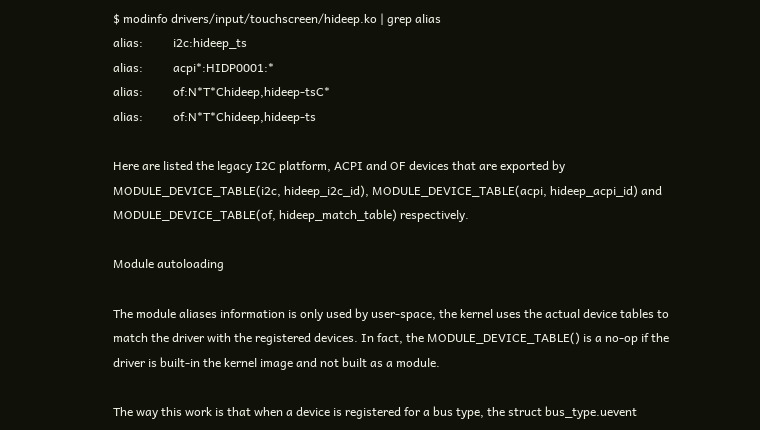$ modinfo drivers/input/touchscreen/hideep.ko | grep alias
alias:          i2c:hideep_ts
alias:          acpi*:HIDP0001:*
alias:          of:N*T*Chideep,hideep-tsC*
alias:          of:N*T*Chideep,hideep-ts

Here are listed the legacy I2C platform, ACPI and OF devices that are exported by MODULE_DEVICE_TABLE(i2c, hideep_i2c_id), MODULE_DEVICE_TABLE(acpi, hideep_acpi_id) and MODULE_DEVICE_TABLE(of, hideep_match_table) respectively.

Module autoloading

The module aliases information is only used by user-space, the kernel uses the actual device tables to match the driver with the registered devices. In fact, the MODULE_DEVICE_TABLE() is a no-op if the driver is built-in the kernel image and not built as a module.

The way this work is that when a device is registered for a bus type, the struct bus_type.uevent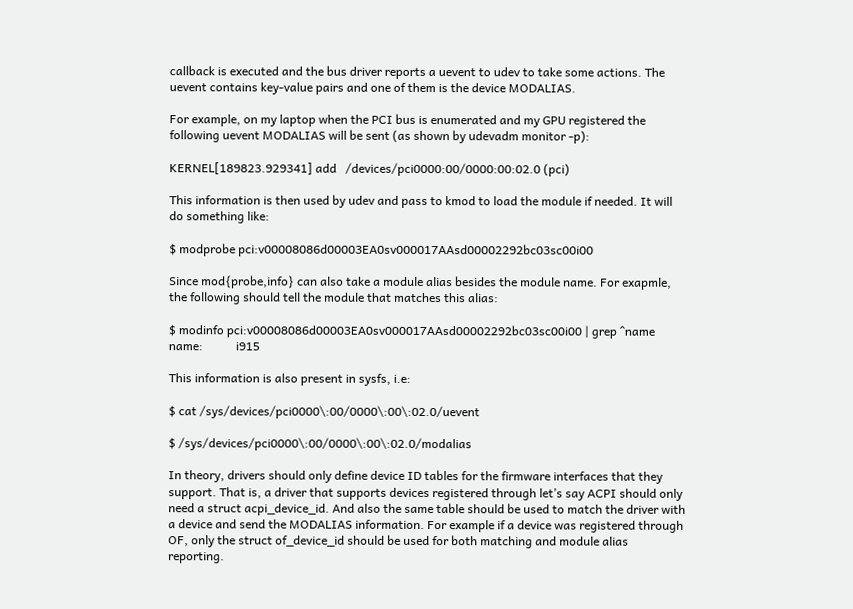callback is executed and the bus driver reports a uevent to udev to take some actions. The uevent contains key-value pairs and one of them is the device MODALIAS.

For example, on my laptop when the PCI bus is enumerated and my GPU registered the following uevent MODALIAS will be sent (as shown by udevadm monitor -p):

KERNEL[189823.929341] add   /devices/pci0000:00/0000:00:02.0 (pci)

This information is then used by udev and pass to kmod to load the module if needed. It will do something like:

$ modprobe pci:v00008086d00003EA0sv000017AAsd00002292bc03sc00i00

Since mod{probe,info} can also take a module alias besides the module name. For exapmle, the following should tell the module that matches this alias:

$ modinfo pci:v00008086d00003EA0sv000017AAsd00002292bc03sc00i00 | grep ^name
name:           i915

This information is also present in sysfs, i.e:

$ cat /sys/devices/pci0000\:00/0000\:00\:02.0/uevent

$ /sys/devices/pci0000\:00/0000\:00\:02.0/modalias

In theory, drivers should only define device ID tables for the firmware interfaces that they support. That is, a driver that supports devices registered through let’s say ACPI should only need a struct acpi_device_id. And also the same table should be used to match the driver with a device and send the MODALIAS information. For example if a device was registered through OF, only the struct of_device_id should be used for both matching and module alias reporting.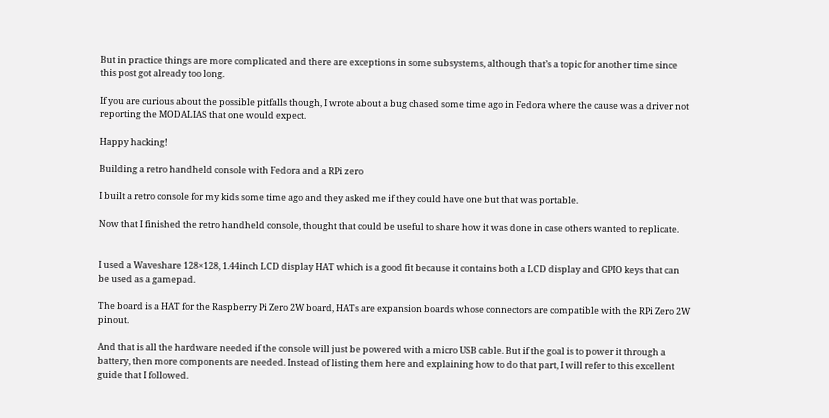But in practice things are more complicated and there are exceptions in some subsystems, although that’s a topic for another time since this post got already too long.

If you are curious about the possible pitfalls though, I wrote about a bug chased some time ago in Fedora where the cause was a driver not reporting the MODALIAS that one would expect.

Happy hacking!

Building a retro handheld console with Fedora and a RPi zero

I built a retro console for my kids some time ago and they asked me if they could have one but that was portable.

Now that I finished the retro handheld console, thought that could be useful to share how it was done in case others wanted to replicate.


I used a Waveshare 128×128, 1.44inch LCD display HAT which is a good fit because it contains both a LCD display and GPIO keys that can be used as a gamepad.

The board is a HAT for the Raspberry Pi Zero 2W board, HATs are expansion boards whose connectors are compatible with the RPi Zero 2W pinout.

And that is all the hardware needed if the console will just be powered with a micro USB cable. But if the goal is to power it through a battery, then more components are needed. Instead of listing them here and explaining how to do that part, I will refer to this excellent guide that I followed.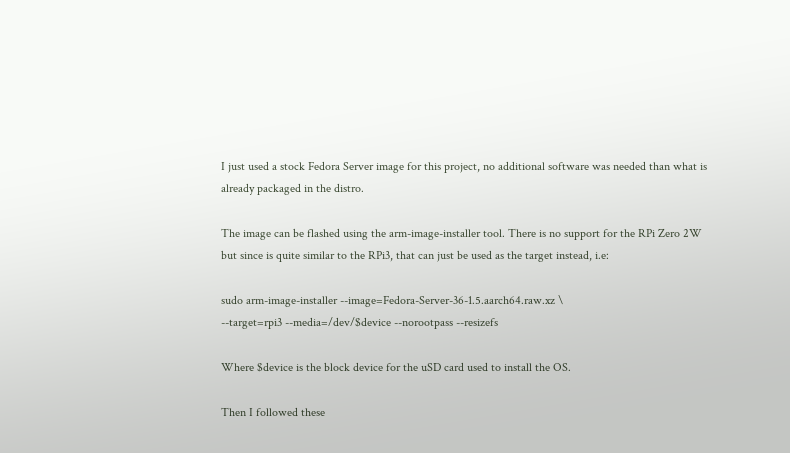I just used a stock Fedora Server image for this project, no additional software was needed than what is already packaged in the distro.

The image can be flashed using the arm-image-installer tool. There is no support for the RPi Zero 2W but since is quite similar to the RPi3, that can just be used as the target instead, i.e:

sudo arm-image-installer --image=Fedora-Server-36-1.5.aarch64.raw.xz \
--target=rpi3 --media=/dev/$device --norootpass --resizefs

Where $device is the block device for the uSD card used to install the OS.

Then I followed these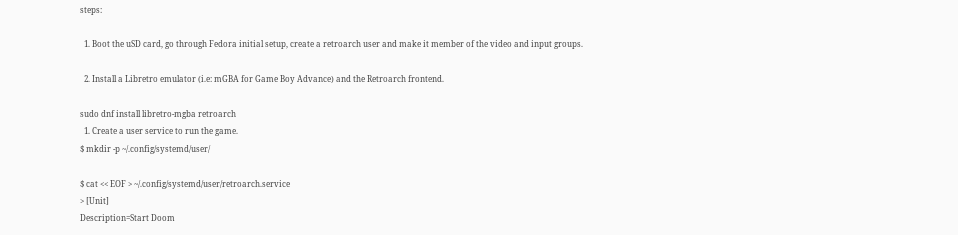steps:

  1. Boot the uSD card, go through Fedora initial setup, create a retroarch user and make it member of the video and input groups.

  2. Install a Libretro emulator (i.e: mGBA for Game Boy Advance) and the Retroarch frontend.

sudo dnf install libretro-mgba retroarch
  1. Create a user service to run the game.
$ mkdir -p ~/.config/systemd/user/

$ cat << EOF > ~/.config/systemd/user/retroarch.service
> [Unit]
Description=Start Doom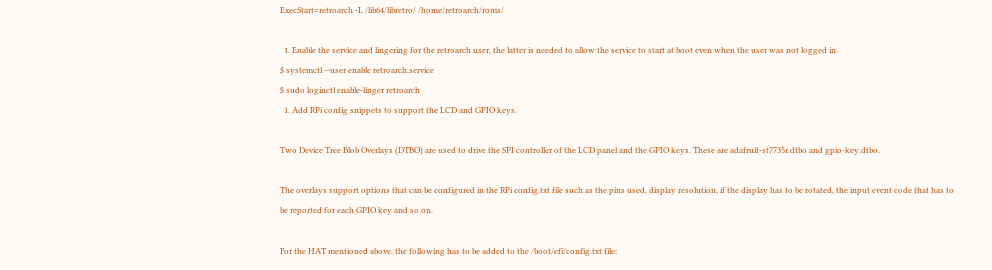ExecStart=retroarch -L /lib64/libretro/ /home/retroarch/roms/

  1. Enable the service and lingering for the retroarch user, the latter is needed to allow the service to start at boot even when the user was not logged in.
$ systemctl --user enable retroarch.service
$ sudo loginctl enable-linger retroarch
  1. Add RPi config snippets to support the LCD and GPIO keys.

Two Device Tree Blob Overlays (DTBO) are used to drive the SPI controller of the LCD panel and the GPIO keys. These are adafruit-st7735r.dtbo and gpio-key.dtbo.

The overlays support options that can be configured in the RPi config.txt file such as the pins used, display resolution, if the display has to be rotated, the input event code that has to be reported for each GPIO key and so on.

For the HAT mentioned above, the following has to be added to the /boot/efi/config.txt file: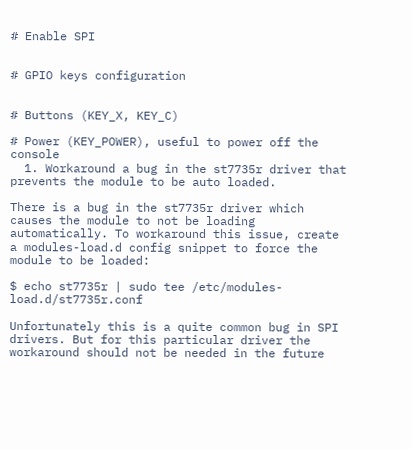# Enable SPI


# GPIO keys configuration


# Buttons (KEY_X, KEY_C)

# Power (KEY_POWER), useful to power off the console
  1. Workaround a bug in the st7735r driver that prevents the module to be auto loaded.

There is a bug in the st7735r driver which causes the module to not be loading automatically. To workaround this issue, create a modules-load.d config snippet to force the module to be loaded:

$ echo st7735r | sudo tee /etc/modules-load.d/st7735r.conf

Unfortunately this is a quite common bug in SPI drivers. But for this particular driver the workaround should not be needed in the future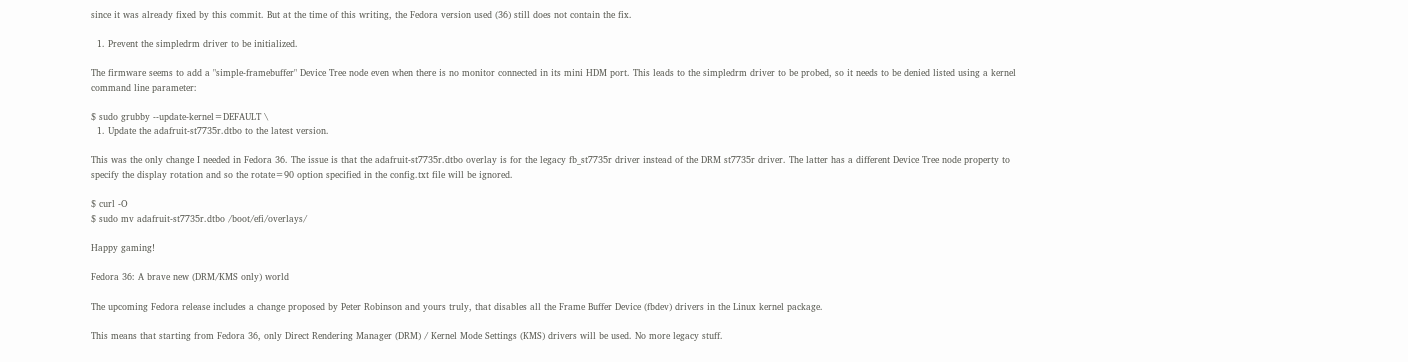since it was already fixed by this commit. But at the time of this writing, the Fedora version used (36) still does not contain the fix.

  1. Prevent the simpledrm driver to be initialized.

The firmware seems to add a "simple-framebuffer" Device Tree node even when there is no monitor connected in its mini HDM port. This leads to the simpledrm driver to be probed, so it needs to be denied listed using a kernel command line parameter:

$ sudo grubby --update-kernel=DEFAULT \
  1. Update the adafruit-st7735r.dtbo to the latest version.

This was the only change I needed in Fedora 36. The issue is that the adafruit-st7735r.dtbo overlay is for the legacy fb_st7735r driver instead of the DRM st7735r driver. The latter has a different Device Tree node property to specify the display rotation and so the rotate=90 option specified in the config.txt file will be ignored.

$ curl -O
$ sudo mv adafruit-st7735r.dtbo /boot/efi/overlays/

Happy gaming!

Fedora 36: A brave new (DRM/KMS only) world

The upcoming Fedora release includes a change proposed by Peter Robinson and yours truly, that disables all the Frame Buffer Device (fbdev) drivers in the Linux kernel package.

This means that starting from Fedora 36, only Direct Rendering Manager (DRM) / Kernel Mode Settings (KMS) drivers will be used. No more legacy stuff.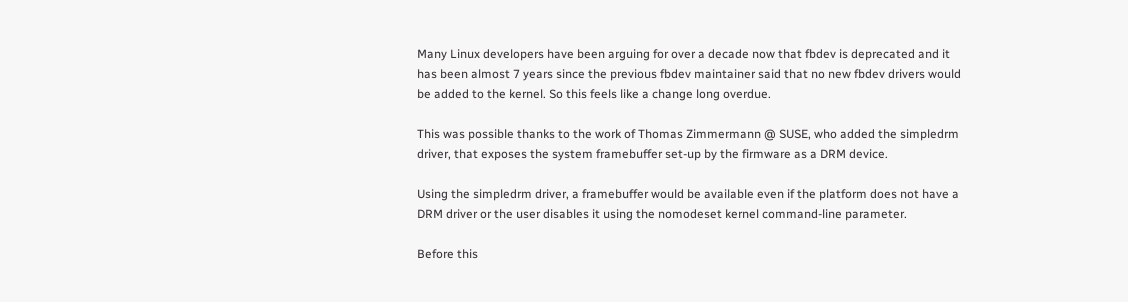Many Linux developers have been arguing for over a decade now that fbdev is deprecated and it has been almost 7 years since the previous fbdev maintainer said that no new fbdev drivers would be added to the kernel. So this feels like a change long overdue.

This was possible thanks to the work of Thomas Zimmermann @ SUSE, who added the simpledrm driver, that exposes the system framebuffer set-up by the firmware as a DRM device.

Using the simpledrm driver, a framebuffer would be available even if the platform does not have a DRM driver or the user disables it using the nomodeset kernel command-line parameter.

Before this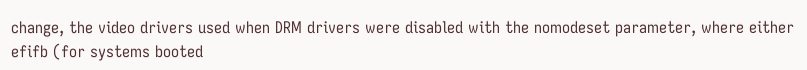change, the video drivers used when DRM drivers were disabled with the nomodeset parameter, where either efifb (for systems booted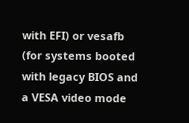with EFI) or vesafb (for systems booted with legacy BIOS and a VESA video mode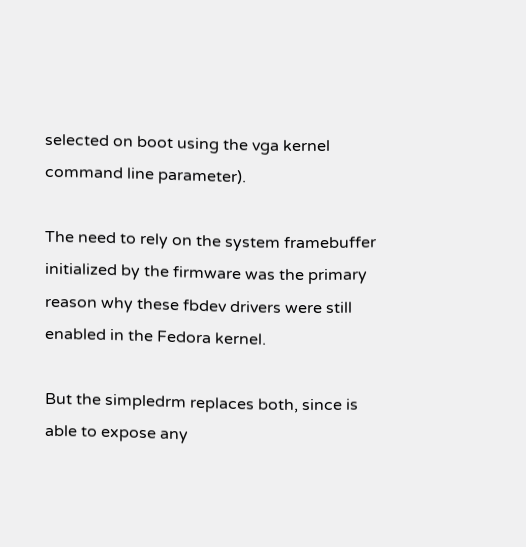selected on boot using the vga kernel command line parameter).

The need to rely on the system framebuffer initialized by the firmware was the primary reason why these fbdev drivers were still enabled in the Fedora kernel.

But the simpledrm replaces both, since is able to expose any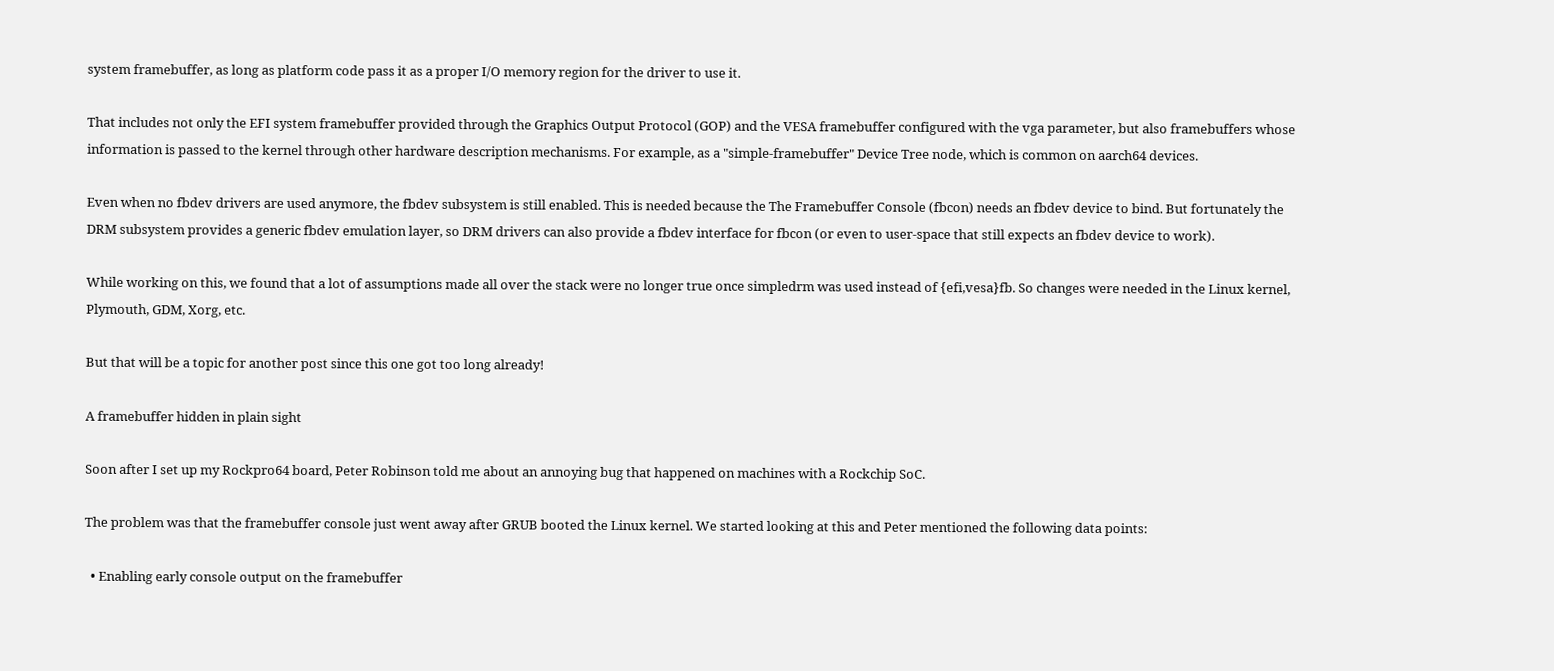system framebuffer, as long as platform code pass it as a proper I/O memory region for the driver to use it.

That includes not only the EFI system framebuffer provided through the Graphics Output Protocol (GOP) and the VESA framebuffer configured with the vga parameter, but also framebuffers whose information is passed to the kernel through other hardware description mechanisms. For example, as a "simple-framebuffer" Device Tree node, which is common on aarch64 devices.

Even when no fbdev drivers are used anymore, the fbdev subsystem is still enabled. This is needed because the The Framebuffer Console (fbcon) needs an fbdev device to bind. But fortunately the DRM subsystem provides a generic fbdev emulation layer, so DRM drivers can also provide a fbdev interface for fbcon (or even to user-space that still expects an fbdev device to work).

While working on this, we found that a lot of assumptions made all over the stack were no longer true once simpledrm was used instead of {efi,vesa}fb. So changes were needed in the Linux kernel, Plymouth, GDM, Xorg, etc.

But that will be a topic for another post since this one got too long already!

A framebuffer hidden in plain sight

Soon after I set up my Rockpro64 board, Peter Robinson told me about an annoying bug that happened on machines with a Rockchip SoC.

The problem was that the framebuffer console just went away after GRUB booted the Linux kernel. We started looking at this and Peter mentioned the following data points:

  • Enabling early console output on the framebuffer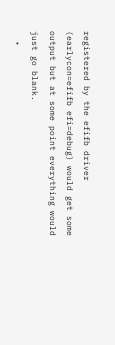registered by the efifb driver (earlycon=efifb efi=debug) would get some output but at some point everything would just go blank.
  •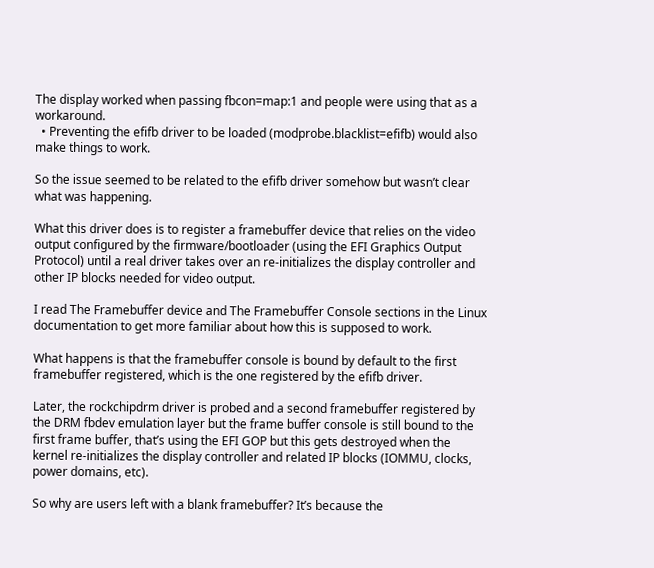The display worked when passing fbcon=map:1 and people were using that as a workaround.
  • Preventing the efifb driver to be loaded (modprobe.blacklist=efifb) would also make things to work.

So the issue seemed to be related to the efifb driver somehow but wasn’t clear what was happening.

What this driver does is to register a framebuffer device that relies on the video output configured by the firmware/bootloader (using the EFI Graphics Output Protocol) until a real driver takes over an re-initializes the display controller and other IP blocks needed for video output.

I read The Framebuffer device and The Framebuffer Console sections in the Linux documentation to get more familiar about how this is supposed to work.

What happens is that the framebuffer console is bound by default to the first framebuffer registered, which is the one registered by the efifb driver.

Later, the rockchipdrm driver is probed and a second framebuffer registered by the DRM fbdev emulation layer but the frame buffer console is still bound to the first frame buffer, that’s using the EFI GOP but this gets destroyed when the kernel re-initializes the display controller and related IP blocks (IOMMU, clocks, power domains, etc).

So why are users left with a blank framebuffer? It’s because the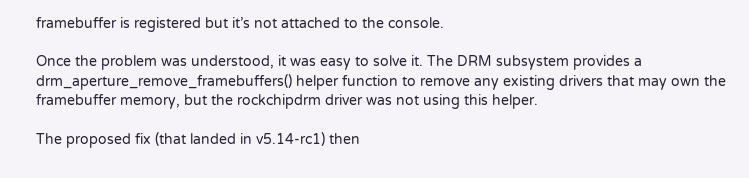framebuffer is registered but it’s not attached to the console.

Once the problem was understood, it was easy to solve it. The DRM subsystem provides a drm_aperture_remove_framebuffers() helper function to remove any existing drivers that may own the framebuffer memory, but the rockchipdrm driver was not using this helper.

The proposed fix (that landed in v5.14-rc1) then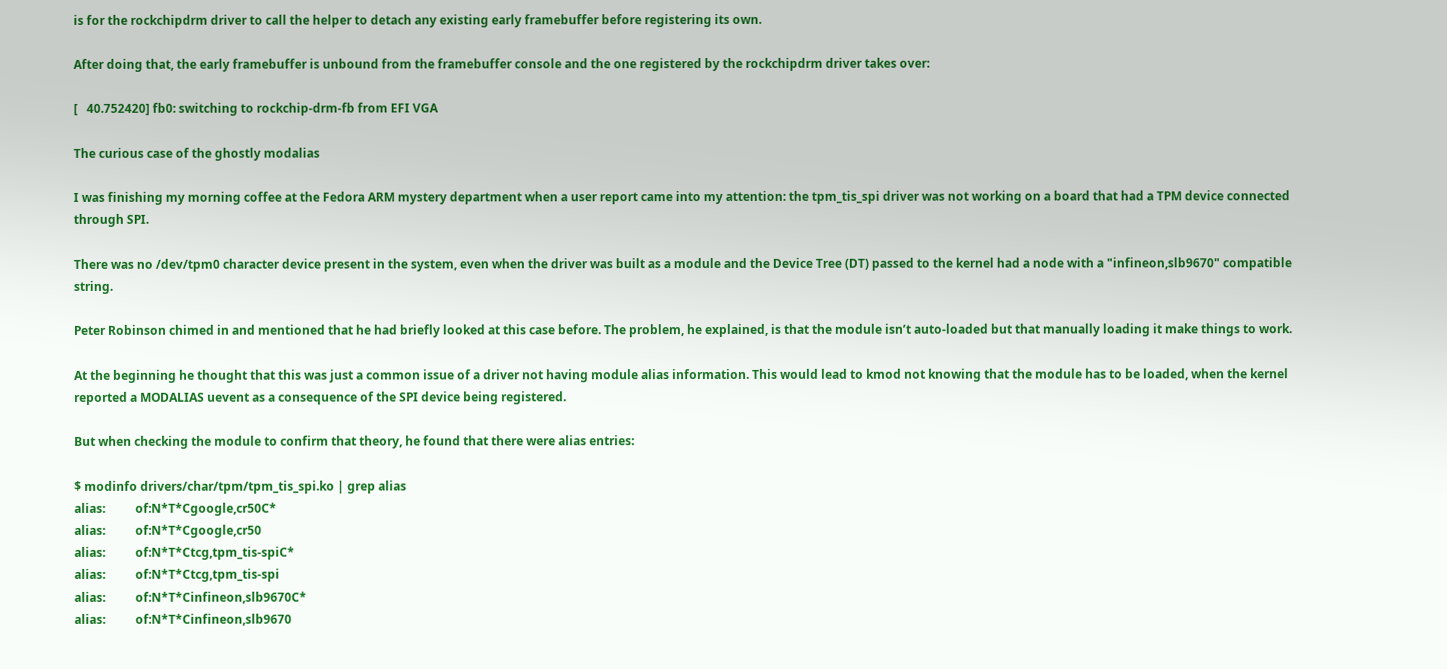is for the rockchipdrm driver to call the helper to detach any existing early framebuffer before registering its own.

After doing that, the early framebuffer is unbound from the framebuffer console and the one registered by the rockchipdrm driver takes over:

[   40.752420] fb0: switching to rockchip-drm-fb from EFI VGA

The curious case of the ghostly modalias

I was finishing my morning coffee at the Fedora ARM mystery department when a user report came into my attention: the tpm_tis_spi driver was not working on a board that had a TPM device connected through SPI.

There was no /dev/tpm0 character device present in the system, even when the driver was built as a module and the Device Tree (DT) passed to the kernel had a node with a "infineon,slb9670" compatible string.

Peter Robinson chimed in and mentioned that he had briefly looked at this case before. The problem, he explained, is that the module isn’t auto-loaded but that manually loading it make things to work.

At the beginning he thought that this was just a common issue of a driver not having module alias information. This would lead to kmod not knowing that the module has to be loaded, when the kernel reported a MODALIAS uevent as a consequence of the SPI device being registered.

But when checking the module to confirm that theory, he found that there were alias entries:

$ modinfo drivers/char/tpm/tpm_tis_spi.ko | grep alias
alias:          of:N*T*Cgoogle,cr50C*
alias:          of:N*T*Cgoogle,cr50
alias:          of:N*T*Ctcg,tpm_tis-spiC*
alias:          of:N*T*Ctcg,tpm_tis-spi
alias:          of:N*T*Cinfineon,slb9670C*
alias:          of:N*T*Cinfineon,slb9670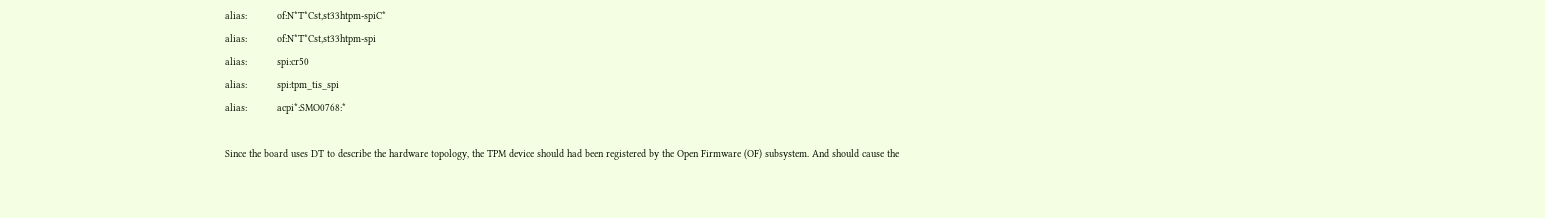alias:          of:N*T*Cst,st33htpm-spiC*
alias:          of:N*T*Cst,st33htpm-spi
alias:          spi:cr50
alias:          spi:tpm_tis_spi
alias:          acpi*:SMO0768:*

Since the board uses DT to describe the hardware topology, the TPM device should had been registered by the Open Firmware (OF) subsystem. And should cause the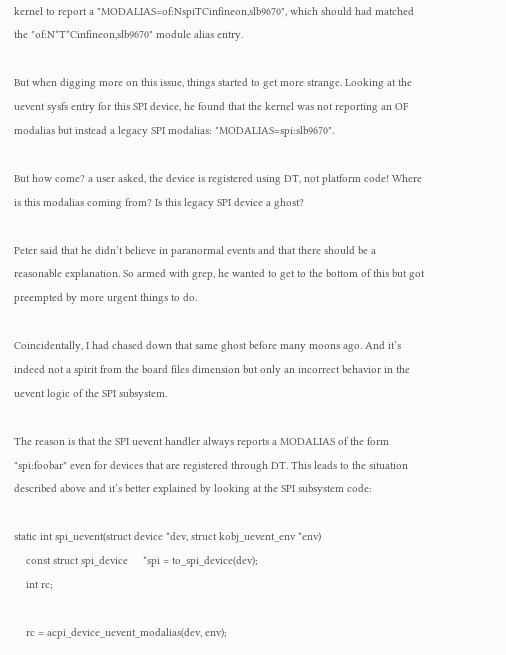kernel to report a "MODALIAS=of:NspiTCinfineon,slb9670", which should had matched the "of:N*T*Cinfineon,slb9670" module alias entry.

But when digging more on this issue, things started to get more strange. Looking at the uevent sysfs entry for this SPI device, he found that the kernel was not reporting an OF modalias but instead a legacy SPI modalias: "MODALIAS=spi:slb9670".

But how come? a user asked, the device is registered using DT, not platform code! Where is this modalias coming from? Is this legacy SPI device a ghost?

Peter said that he didn’t believe in paranormal events and that there should be a reasonable explanation. So armed with grep, he wanted to get to the bottom of this but got preempted by more urgent things to do.

Coincidentally, I had chased down that same ghost before many moons ago. And it’s indeed not a spirit from the board files dimension but only an incorrect behavior in the uevent logic of the SPI subsystem.

The reason is that the SPI uevent handler always reports a MODALIAS of the form "spi:foobar" even for devices that are registered through DT. This leads to the situation described above and it’s better explained by looking at the SPI subsystem code:

static int spi_uevent(struct device *dev, struct kobj_uevent_env *env)
    const struct spi_device     *spi = to_spi_device(dev);
    int rc;

    rc = acpi_device_uevent_modalias(dev, env);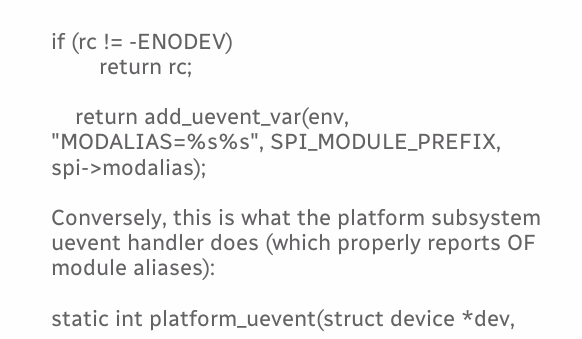if (rc != -ENODEV)
        return rc;

    return add_uevent_var(env, "MODALIAS=%s%s", SPI_MODULE_PREFIX, spi->modalias);

Conversely, this is what the platform subsystem uevent handler does (which properly reports OF module aliases):

static int platform_uevent(struct device *dev,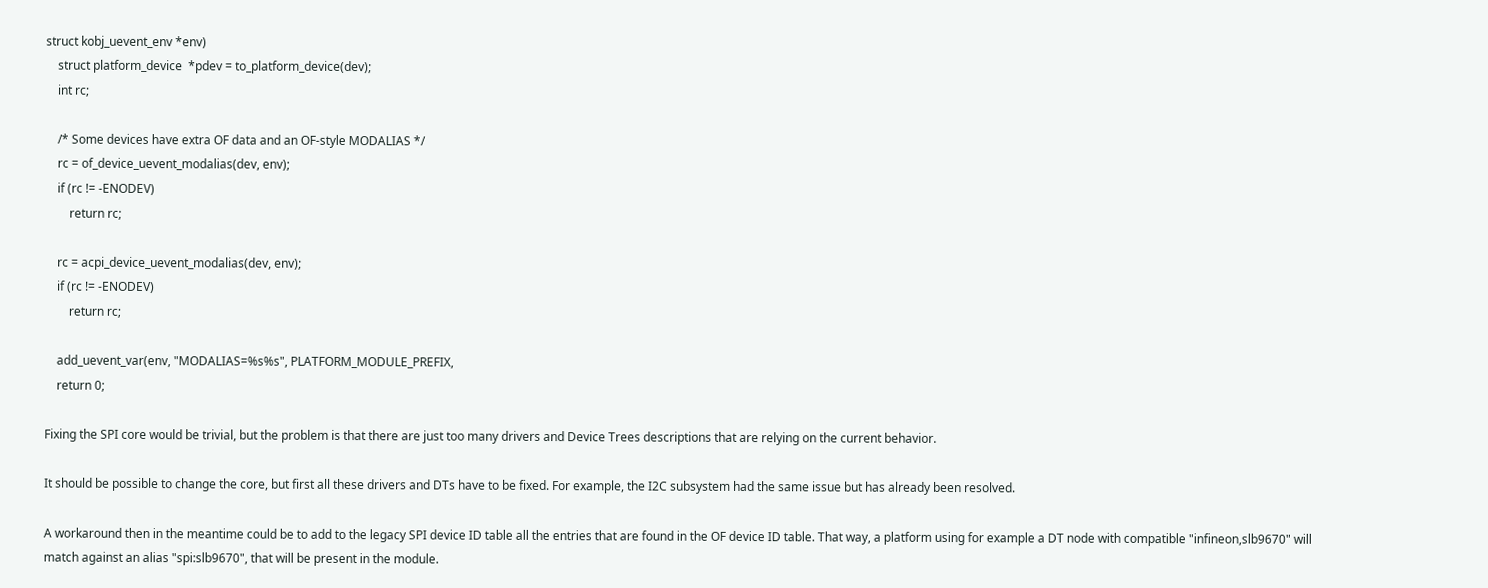struct kobj_uevent_env *env)
    struct platform_device  *pdev = to_platform_device(dev);
    int rc;

    /* Some devices have extra OF data and an OF-style MODALIAS */
    rc = of_device_uevent_modalias(dev, env);
    if (rc != -ENODEV)
        return rc;

    rc = acpi_device_uevent_modalias(dev, env);
    if (rc != -ENODEV)
        return rc;

    add_uevent_var(env, "MODALIAS=%s%s", PLATFORM_MODULE_PREFIX,
    return 0;

Fixing the SPI core would be trivial, but the problem is that there are just too many drivers and Device Trees descriptions that are relying on the current behavior.

It should be possible to change the core, but first all these drivers and DTs have to be fixed. For example, the I2C subsystem had the same issue but has already been resolved.

A workaround then in the meantime could be to add to the legacy SPI device ID table all the entries that are found in the OF device ID table. That way, a platform using for example a DT node with compatible "infineon,slb9670" will match against an alias "spi:slb9670", that will be present in the module.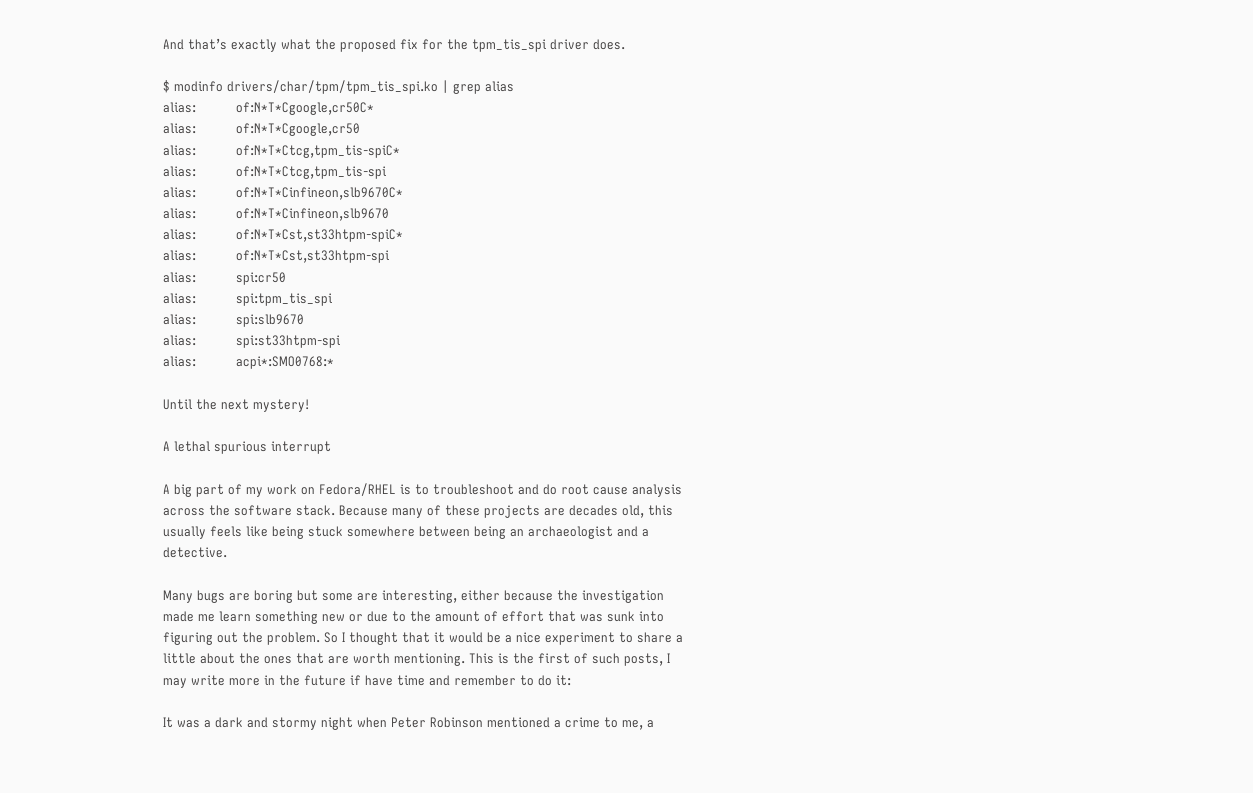And that’s exactly what the proposed fix for the tpm_tis_spi driver does.

$ modinfo drivers/char/tpm/tpm_tis_spi.ko | grep alias
alias:          of:N*T*Cgoogle,cr50C*
alias:          of:N*T*Cgoogle,cr50
alias:          of:N*T*Ctcg,tpm_tis-spiC*
alias:          of:N*T*Ctcg,tpm_tis-spi
alias:          of:N*T*Cinfineon,slb9670C*
alias:          of:N*T*Cinfineon,slb9670
alias:          of:N*T*Cst,st33htpm-spiC*
alias:          of:N*T*Cst,st33htpm-spi
alias:          spi:cr50
alias:          spi:tpm_tis_spi
alias:          spi:slb9670
alias:          spi:st33htpm-spi
alias:          acpi*:SMO0768:*

Until the next mystery!

A lethal spurious interrupt

A big part of my work on Fedora/RHEL is to troubleshoot and do root cause analysis across the software stack. Because many of these projects are decades old, this usually feels like being stuck somewhere between being an archaeologist and a detective.

Many bugs are boring but some are interesting, either because the investigation made me learn something new or due to the amount of effort that was sunk into figuring out the problem. So I thought that it would be a nice experiment to share a little about the ones that are worth mentioning. This is the first of such posts, I may write more in the future if have time and remember to do it:

It was a dark and stormy night when Peter Robinson mentioned a crime to me, a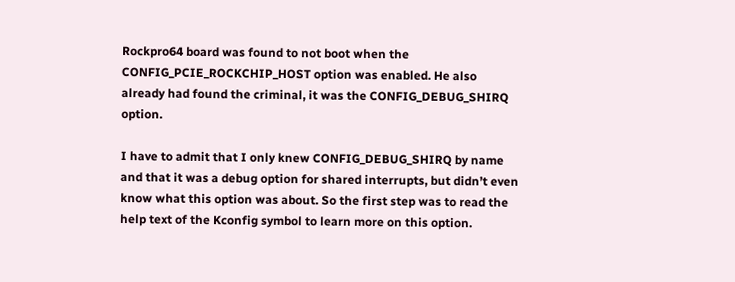Rockpro64 board was found to not boot when the CONFIG_PCIE_ROCKCHIP_HOST option was enabled. He also already had found the criminal, it was the CONFIG_DEBUG_SHIRQ option.

I have to admit that I only knew CONFIG_DEBUG_SHIRQ by name and that it was a debug option for shared interrupts, but didn’t even know what this option was about. So the first step was to read the help text of the Kconfig symbol to learn more on this option.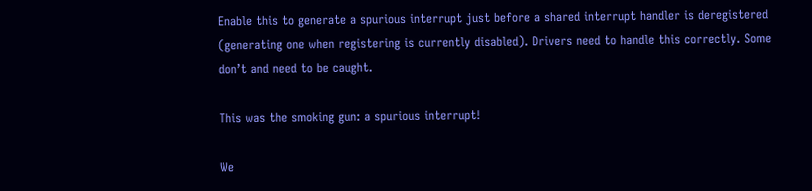Enable this to generate a spurious interrupt just before a shared interrupt handler is deregistered (generating one when registering is currently disabled). Drivers need to handle this correctly. Some don’t and need to be caught.

This was the smoking gun: a spurious interrupt!

We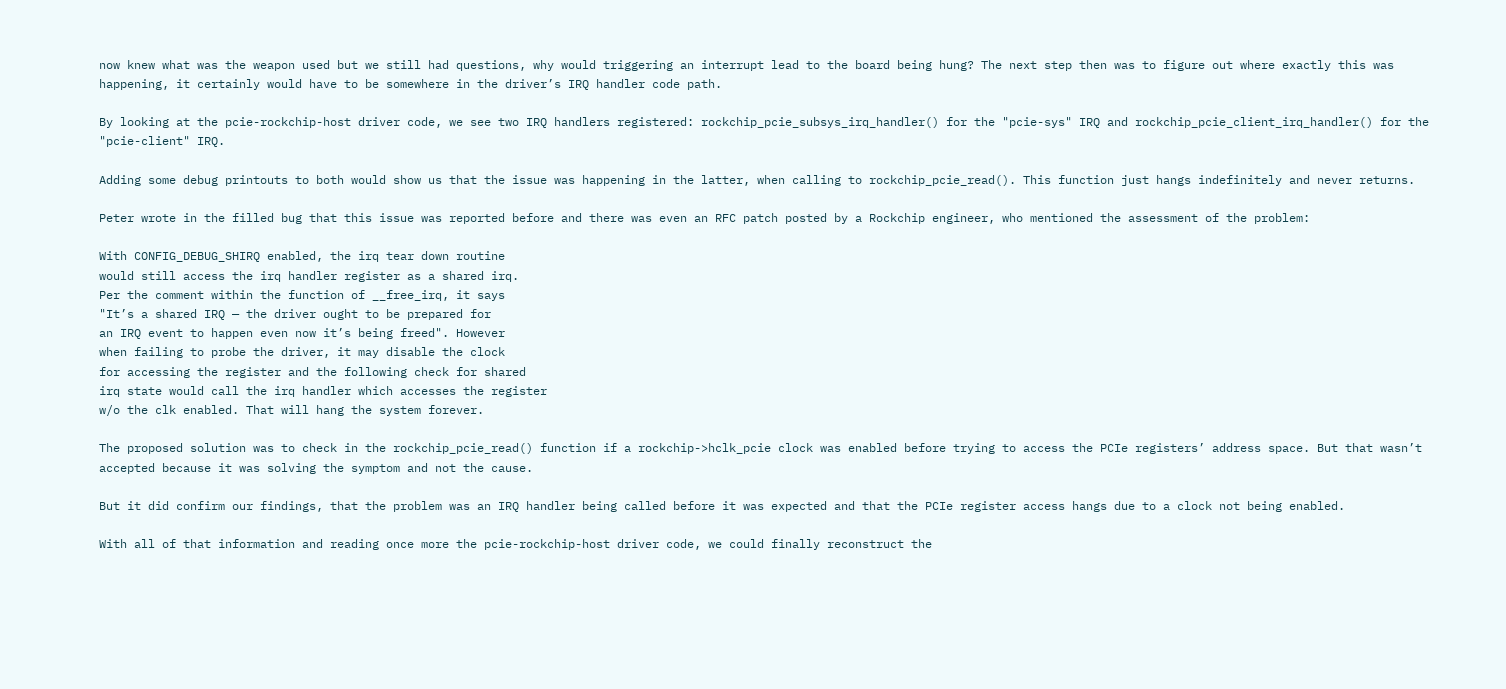now knew what was the weapon used but we still had questions, why would triggering an interrupt lead to the board being hung? The next step then was to figure out where exactly this was happening, it certainly would have to be somewhere in the driver’s IRQ handler code path.

By looking at the pcie-rockchip-host driver code, we see two IRQ handlers registered: rockchip_pcie_subsys_irq_handler() for the "pcie-sys" IRQ and rockchip_pcie_client_irq_handler() for the "pcie-client" IRQ.

Adding some debug printouts to both would show us that the issue was happening in the latter, when calling to rockchip_pcie_read(). This function just hangs indefinitely and never returns.

Peter wrote in the filled bug that this issue was reported before and there was even an RFC patch posted by a Rockchip engineer, who mentioned the assessment of the problem:

With CONFIG_DEBUG_SHIRQ enabled, the irq tear down routine
would still access the irq handler register as a shared irq.
Per the comment within the function of __free_irq, it says
"It’s a shared IRQ — the driver ought to be prepared for
an IRQ event to happen even now it’s being freed". However
when failing to probe the driver, it may disable the clock
for accessing the register and the following check for shared
irq state would call the irq handler which accesses the register
w/o the clk enabled. That will hang the system forever.

The proposed solution was to check in the rockchip_pcie_read() function if a rockchip->hclk_pcie clock was enabled before trying to access the PCIe registers’ address space. But that wasn’t accepted because it was solving the symptom and not the cause.

But it did confirm our findings, that the problem was an IRQ handler being called before it was expected and that the PCIe register access hangs due to a clock not being enabled.

With all of that information and reading once more the pcie-rockchip-host driver code, we could finally reconstruct the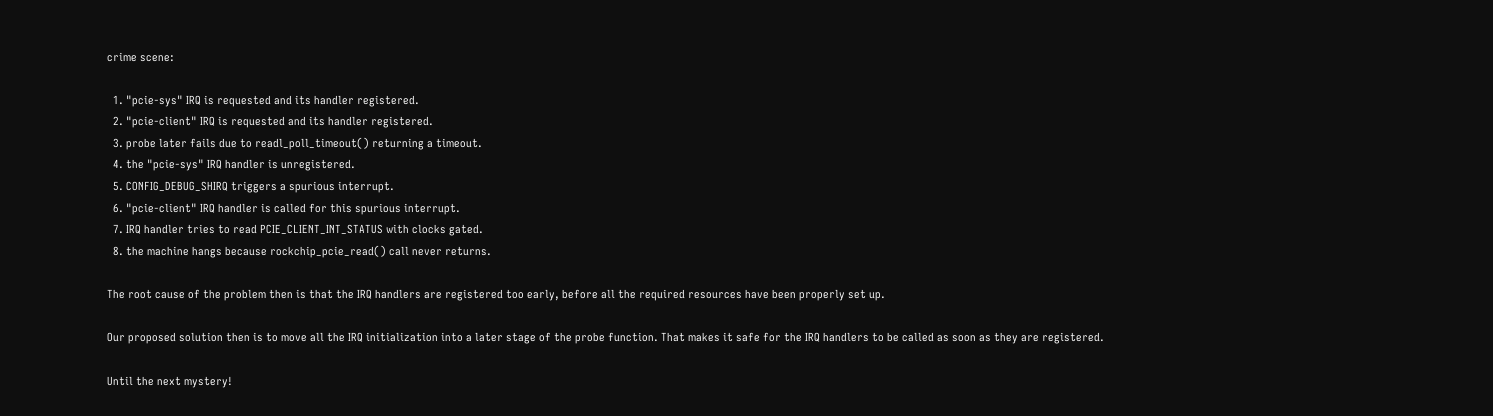crime scene:

  1. "pcie-sys" IRQ is requested and its handler registered.
  2. "pcie-client" IRQ is requested and its handler registered.
  3. probe later fails due to readl_poll_timeout() returning a timeout.
  4. the "pcie-sys" IRQ handler is unregistered.
  5. CONFIG_DEBUG_SHIRQ triggers a spurious interrupt.
  6. "pcie-client" IRQ handler is called for this spurious interrupt.
  7. IRQ handler tries to read PCIE_CLIENT_INT_STATUS with clocks gated.
  8. the machine hangs because rockchip_pcie_read() call never returns.

The root cause of the problem then is that the IRQ handlers are registered too early, before all the required resources have been properly set up.

Our proposed solution then is to move all the IRQ initialization into a later stage of the probe function. That makes it safe for the IRQ handlers to be called as soon as they are registered.

Until the next mystery!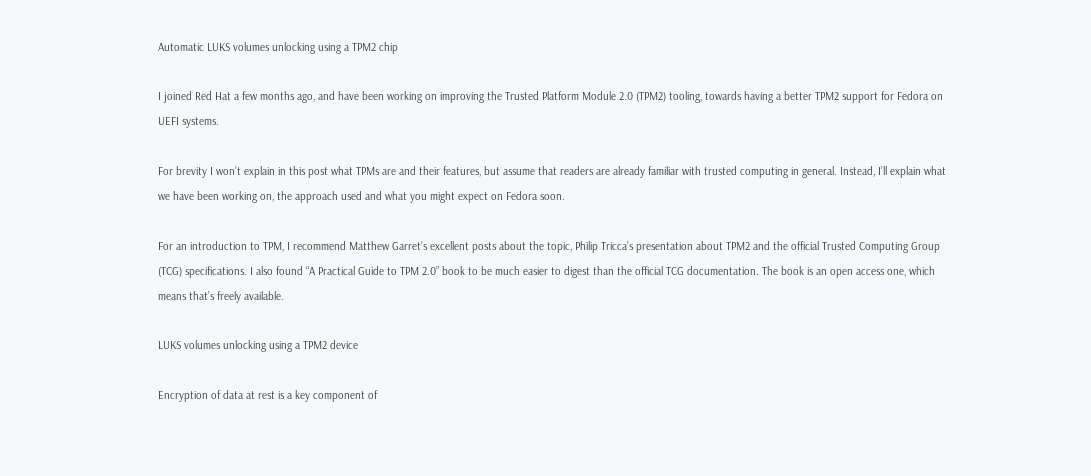Automatic LUKS volumes unlocking using a TPM2 chip

I joined Red Hat a few months ago, and have been working on improving the Trusted Platform Module 2.0 (TPM2) tooling, towards having a better TPM2 support for Fedora on UEFI systems.

For brevity I won’t explain in this post what TPMs are and their features, but assume that readers are already familiar with trusted computing in general. Instead, I’ll explain what we have been working on, the approach used and what you might expect on Fedora soon.

For an introduction to TPM, I recommend Matthew Garret’s excellent posts about the topic, Philip Tricca’s presentation about TPM2 and the official Trusted Computing Group (TCG) specifications. I also found “A Practical Guide to TPM 2.0” book to be much easier to digest than the official TCG documentation. The book is an open access one, which means that’s freely available.

LUKS volumes unlocking using a TPM2 device

Encryption of data at rest is a key component of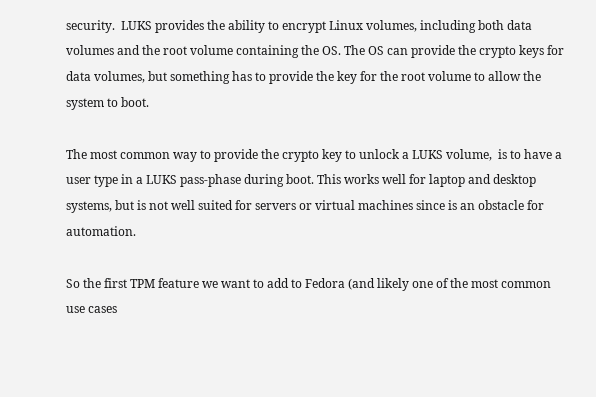security.  LUKS provides the ability to encrypt Linux volumes, including both data volumes and the root volume containing the OS. The OS can provide the crypto keys for data volumes, but something has to provide the key for the root volume to allow the system to boot.

The most common way to provide the crypto key to unlock a LUKS volume,  is to have a user type in a LUKS pass-phase during boot. This works well for laptop and desktop systems, but is not well suited for servers or virtual machines since is an obstacle for automation.

So the first TPM feature we want to add to Fedora (and likely one of the most common use cases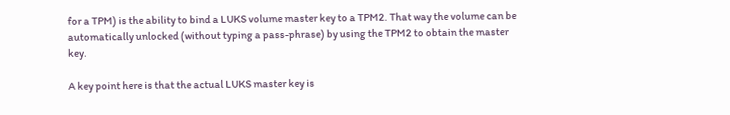for a TPM) is the ability to bind a LUKS volume master key to a TPM2. That way the volume can be automatically unlocked (without typing a pass-phrase) by using the TPM2 to obtain the master key.

A key point here is that the actual LUKS master key is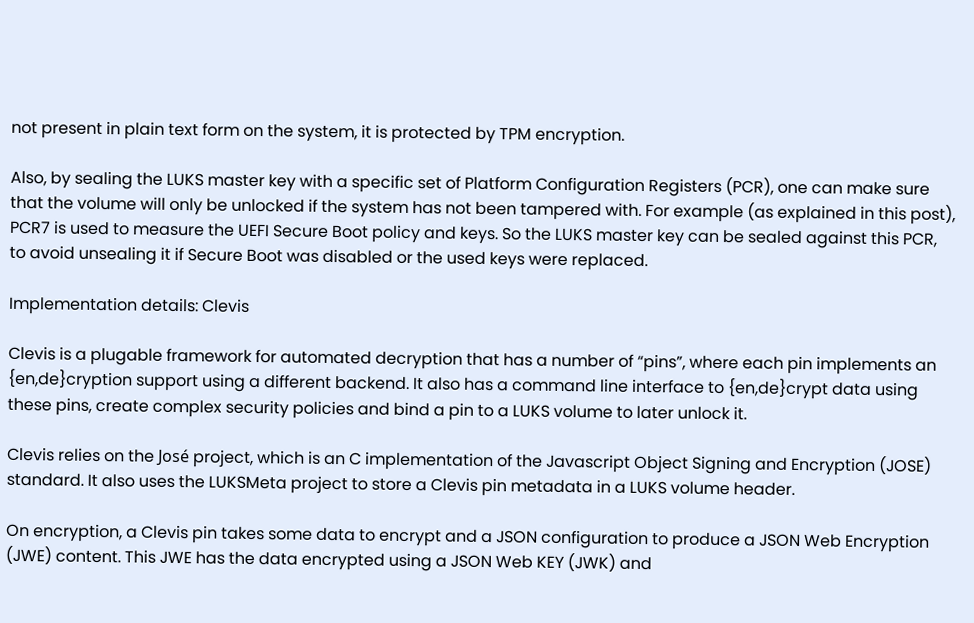not present in plain text form on the system, it is protected by TPM encryption.

Also, by sealing the LUKS master key with a specific set of Platform Configuration Registers (PCR), one can make sure that the volume will only be unlocked if the system has not been tampered with. For example (as explained in this post), PCR7 is used to measure the UEFI Secure Boot policy and keys. So the LUKS master key can be sealed against this PCR, to avoid unsealing it if Secure Boot was disabled or the used keys were replaced.

Implementation details: Clevis

Clevis is a plugable framework for automated decryption that has a number of “pins”, where each pin implements an {en,de}cryption support using a different backend. It also has a command line interface to {en,de}crypt data using these pins, create complex security policies and bind a pin to a LUKS volume to later unlock it.

Clevis relies on the José project, which is an C implementation of the Javascript Object Signing and Encryption (JOSE) standard. It also uses the LUKSMeta project to store a Clevis pin metadata in a LUKS volume header.

On encryption, a Clevis pin takes some data to encrypt and a JSON configuration to produce a JSON Web Encryption (JWE) content. This JWE has the data encrypted using a JSON Web KEY (JWK) and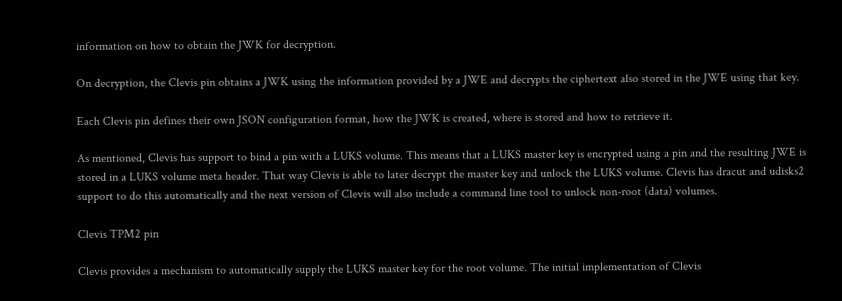information on how to obtain the JWK for decryption.

On decryption, the Clevis pin obtains a JWK using the information provided by a JWE and decrypts the ciphertext also stored in the JWE using that key.

Each Clevis pin defines their own JSON configuration format, how the JWK is created, where is stored and how to retrieve it.

As mentioned, Clevis has support to bind a pin with a LUKS volume. This means that a LUKS master key is encrypted using a pin and the resulting JWE is stored in a LUKS volume meta header. That way Clevis is able to later decrypt the master key and unlock the LUKS volume. Clevis has dracut and udisks2 support to do this automatically and the next version of Clevis will also include a command line tool to unlock non-root (data) volumes.

Clevis TPM2 pin

Clevis provides a mechanism to automatically supply the LUKS master key for the root volume. The initial implementation of Clevis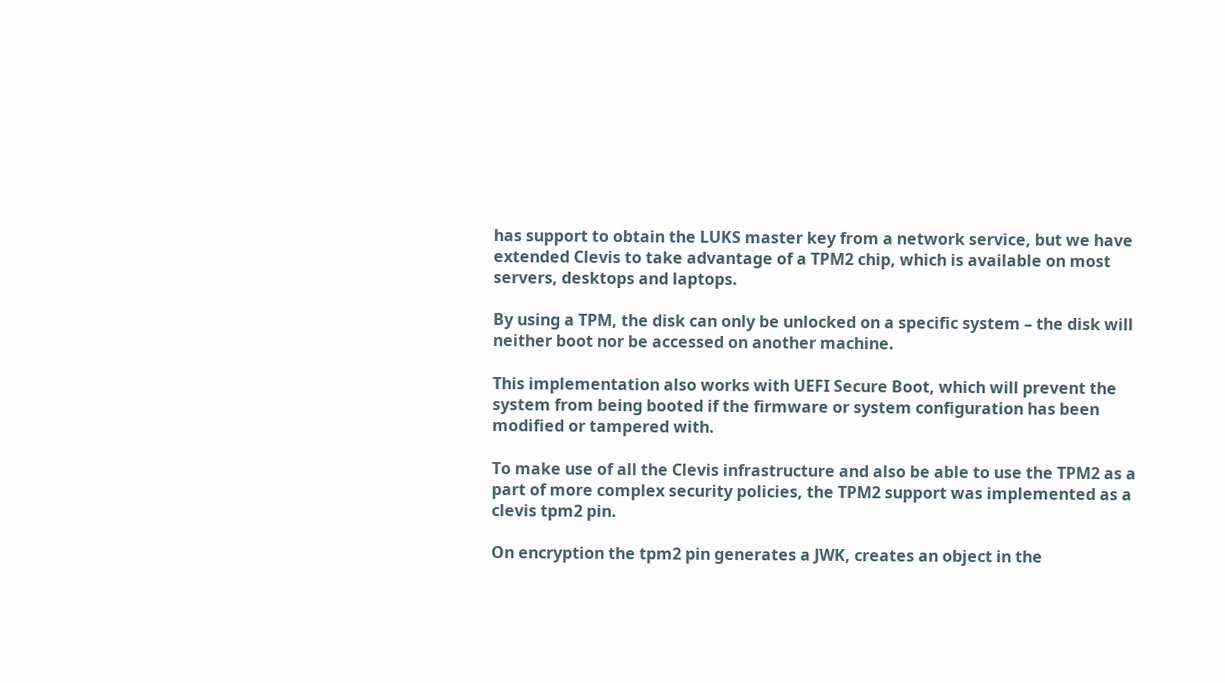has support to obtain the LUKS master key from a network service, but we have extended Clevis to take advantage of a TPM2 chip, which is available on most servers, desktops and laptops.

By using a TPM, the disk can only be unlocked on a specific system – the disk will neither boot nor be accessed on another machine.

This implementation also works with UEFI Secure Boot, which will prevent the system from being booted if the firmware or system configuration has been modified or tampered with.

To make use of all the Clevis infrastructure and also be able to use the TPM2 as a part of more complex security policies, the TPM2 support was implemented as a clevis tpm2 pin.

On encryption the tpm2 pin generates a JWK, creates an object in the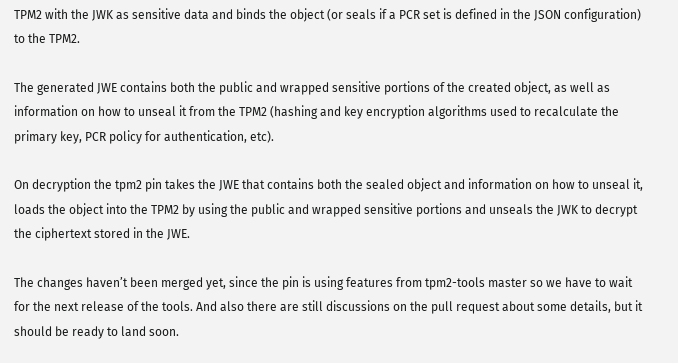TPM2 with the JWK as sensitive data and binds the object (or seals if a PCR set is defined in the JSON configuration) to the TPM2.

The generated JWE contains both the public and wrapped sensitive portions of the created object, as well as information on how to unseal it from the TPM2 (hashing and key encryption algorithms used to recalculate the primary key, PCR policy for authentication, etc).

On decryption the tpm2 pin takes the JWE that contains both the sealed object and information on how to unseal it,  loads the object into the TPM2 by using the public and wrapped sensitive portions and unseals the JWK to decrypt the ciphertext stored in the JWE.

The changes haven’t been merged yet, since the pin is using features from tpm2-tools master so we have to wait for the next release of the tools. And also there are still discussions on the pull request about some details, but it should be ready to land soon.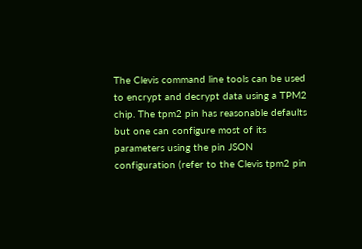The Clevis command line tools can be used to encrypt and decrypt data using a TPM2 chip. The tpm2 pin has reasonable defaults but one can configure most of its parameters using the pin JSON configuration (refer to the Clevis tpm2 pin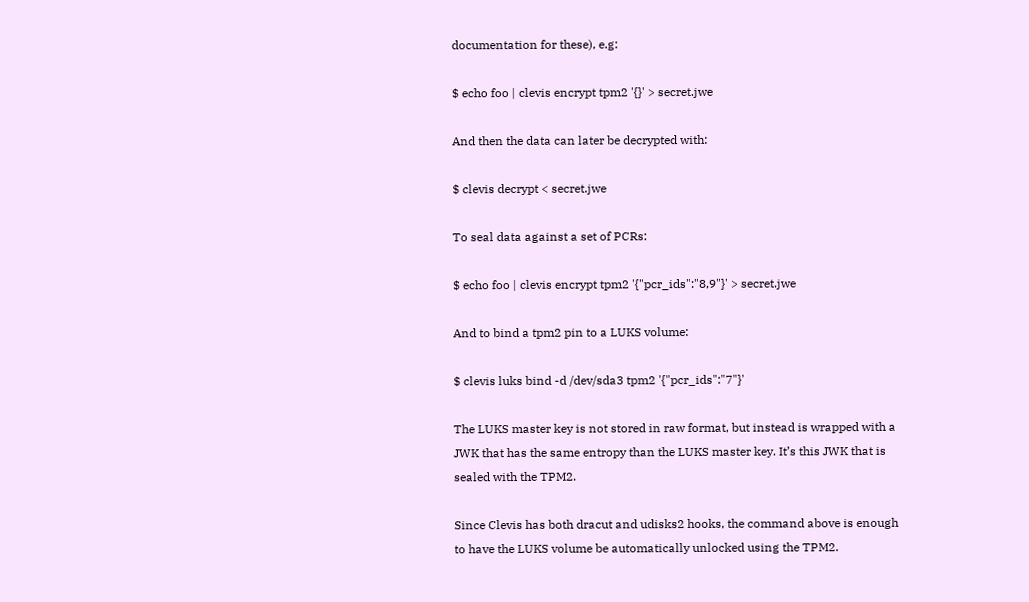documentation for these), e.g:

$ echo foo | clevis encrypt tpm2 '{}' > secret.jwe

And then the data can later be decrypted with:

$ clevis decrypt < secret.jwe

To seal data against a set of PCRs:

$ echo foo | clevis encrypt tpm2 '{"pcr_ids":"8,9"}' > secret.jwe

And to bind a tpm2 pin to a LUKS volume:

$ clevis luks bind -d /dev/sda3 tpm2 '{"pcr_ids":"7"}'

The LUKS master key is not stored in raw format, but instead is wrapped with a JWK that has the same entropy than the LUKS master key. It’s this JWK that is sealed with the TPM2.

Since Clevis has both dracut and udisks2 hooks, the command above is enough to have the LUKS volume be automatically unlocked using the TPM2.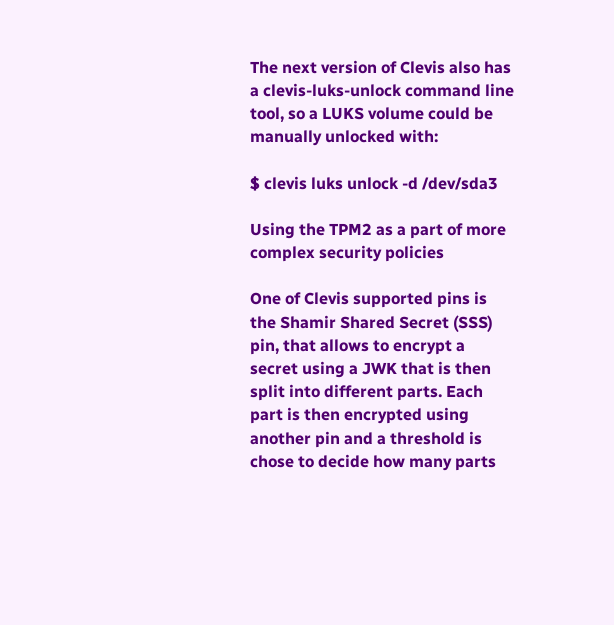The next version of Clevis also has a clevis-luks-unlock command line tool, so a LUKS volume could be manually unlocked with:

$ clevis luks unlock -d /dev/sda3

Using the TPM2 as a part of more complex security policies

One of Clevis supported pins is the Shamir Shared Secret (SSS) pin, that allows to encrypt a secret using a JWK that is then split into different parts. Each part is then encrypted using another pin and a threshold is chose to decide how many parts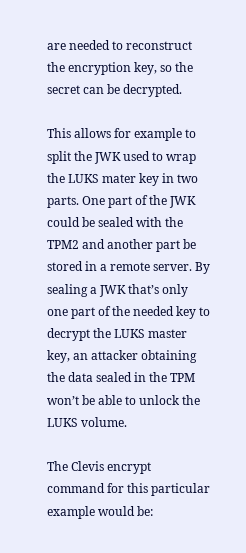are needed to reconstruct the encryption key, so the secret can be decrypted.

This allows for example to split the JWK used to wrap the LUKS mater key in two parts. One part of the JWK could be sealed with the TPM2 and another part be stored in a remote server. By sealing a JWK that’s only one part of the needed key to decrypt the LUKS master key, an attacker obtaining the data sealed in the TPM won’t be able to unlock the LUKS volume.

The Clevis encrypt command for this particular example would be: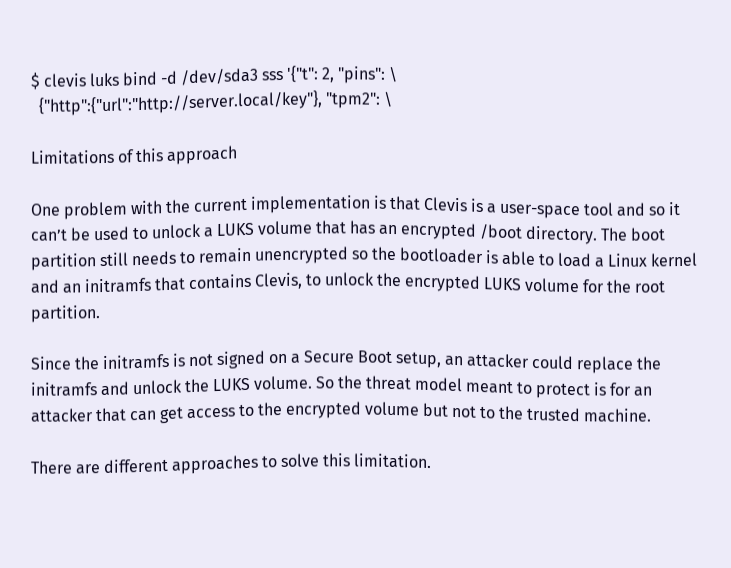$ clevis luks bind -d /dev/sda3 sss '{"t": 2, "pins": \
  {"http":{"url":"http://server.local/key"}, "tpm2": \

Limitations of this approach

One problem with the current implementation is that Clevis is a user-space tool and so it can’t be used to unlock a LUKS volume that has an encrypted /boot directory. The boot partition still needs to remain unencrypted so the bootloader is able to load a Linux kernel and an initramfs that contains Clevis, to unlock the encrypted LUKS volume for the root partition.

Since the initramfs is not signed on a Secure Boot setup, an attacker could replace the initramfs and unlock the LUKS volume. So the threat model meant to protect is for an attacker that can get access to the encrypted volume but not to the trusted machine.

There are different approaches to solve this limitation.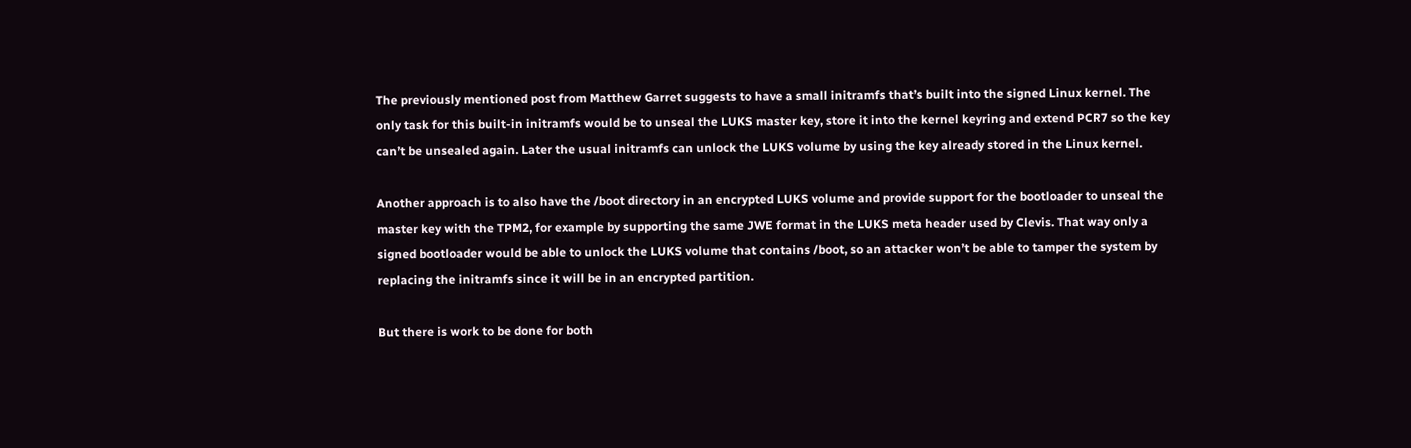The previously mentioned post from Matthew Garret suggests to have a small initramfs that’s built into the signed Linux kernel. The only task for this built-in initramfs would be to unseal the LUKS master key, store it into the kernel keyring and extend PCR7 so the key can’t be unsealed again. Later the usual initramfs can unlock the LUKS volume by using the key already stored in the Linux kernel.

Another approach is to also have the /boot directory in an encrypted LUKS volume and provide support for the bootloader to unseal the master key with the TPM2, for example by supporting the same JWE format in the LUKS meta header used by Clevis. That way only a signed bootloader would be able to unlock the LUKS volume that contains /boot, so an attacker won’t be able to tamper the system by replacing the initramfs since it will be in an encrypted partition.

But there is work to be done for both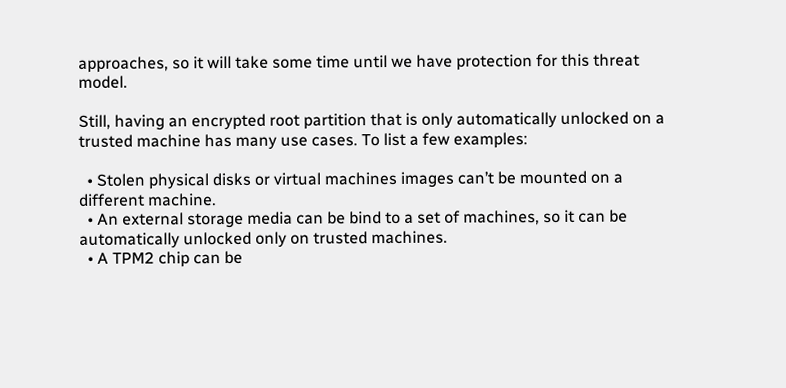approaches, so it will take some time until we have protection for this threat model.

Still, having an encrypted root partition that is only automatically unlocked on a trusted machine has many use cases. To list a few examples:

  • Stolen physical disks or virtual machines images can’t be mounted on a different machine.
  • An external storage media can be bind to a set of machines, so it can be automatically unlocked only on trusted machines.
  • A TPM2 chip can be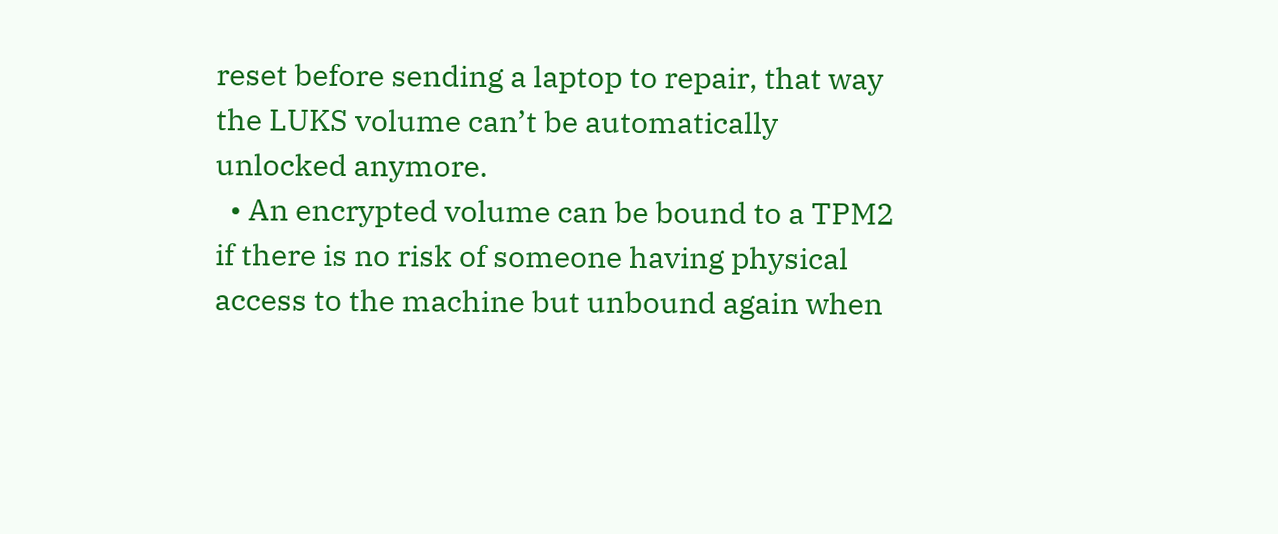reset before sending a laptop to repair, that way the LUKS volume can’t be automatically unlocked anymore.
  • An encrypted volume can be bound to a TPM2 if there is no risk of someone having physical access to the machine but unbound again when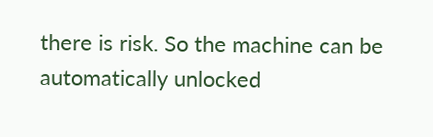there is risk. So the machine can be automatically unlocked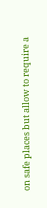on safe places but allow to require a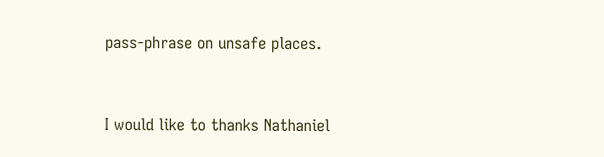pass-phrase on unsafe places.


I would like to thanks Nathaniel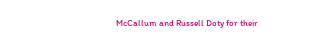McCallum and Russell Doty for their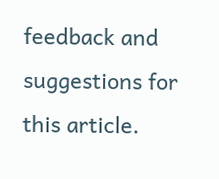feedback and suggestions for this article.